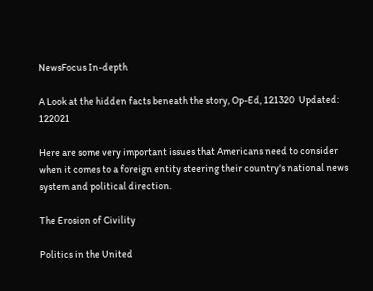NewsFocus In-depth

A Look at the hidden facts beneath the story, Op-Ed, 121320  Updated: 122021

Here are some very important issues that Americans need to consider when it comes to a foreign entity steering their country's national news system and political direction.

The Erosion of Civility

Politics in the United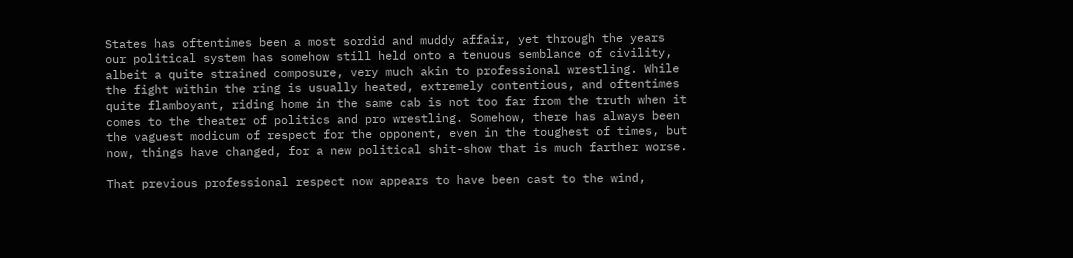States has oftentimes been a most sordid and muddy affair, yet through the years our political system has somehow still held onto a tenuous semblance of civility, albeit a quite strained composure, very much akin to professional wrestling. While the fight within the ring is usually heated, extremely contentious, and oftentimes quite flamboyant, riding home in the same cab is not too far from the truth when it comes to the theater of politics and pro wrestling. Somehow, there has always been the vaguest modicum of respect for the opponent, even in the toughest of times, but now, things have changed, for a new political shit-show that is much farther worse.

That previous professional respect now appears to have been cast to the wind,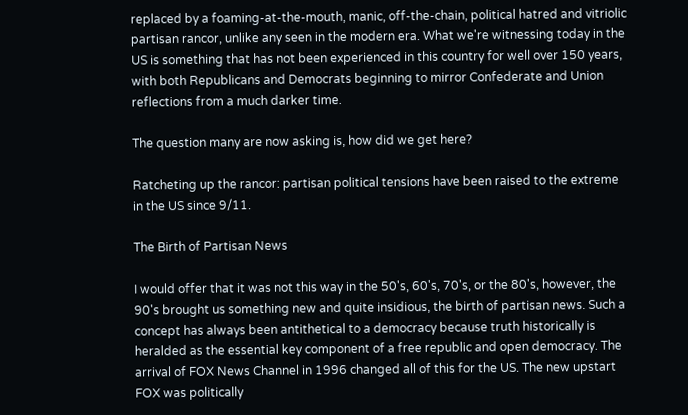replaced by a foaming-at-the-mouth, manic, off-the-chain, political hatred and vitriolic partisan rancor, unlike any seen in the modern era. What we're witnessing today in the US is something that has not been experienced in this country for well over 150 years, with both Republicans and Democrats beginning to mirror Confederate and Union reflections from a much darker time.

The question many are now asking is, how did we get here?

Ratcheting up the rancor: partisan political tensions have been raised to the extreme in the US since 9/11.

The Birth of Partisan News

I would offer that it was not this way in the 50's, 60's, 70's, or the 80's, however, the 90's brought us something new and quite insidious, the birth of partisan news. Such a concept has always been antithetical to a democracy because truth historically is heralded as the essential key component of a free republic and open democracy. The arrival of FOX News Channel in 1996 changed all of this for the US. The new upstart FOX was politically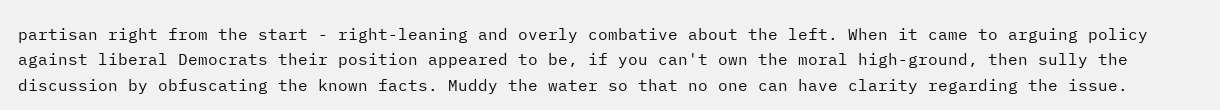partisan right from the start - right-leaning and overly combative about the left. When it came to arguing policy against liberal Democrats their position appeared to be, if you can't own the moral high-ground, then sully the discussion by obfuscating the known facts. Muddy the water so that no one can have clarity regarding the issue.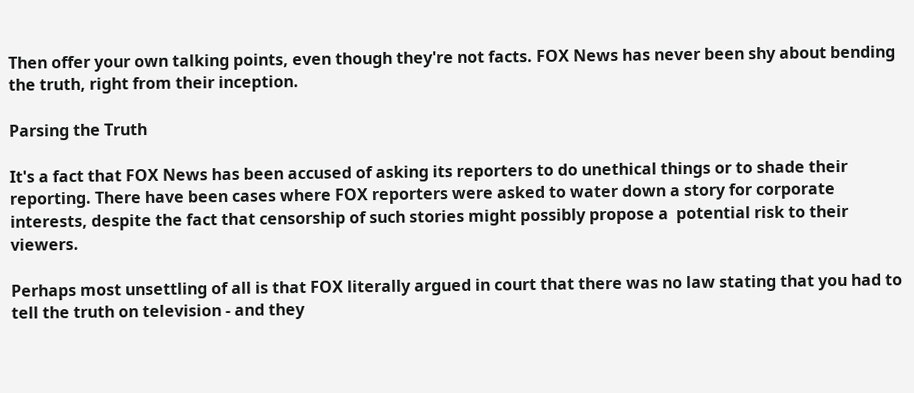Then offer your own talking points, even though they're not facts. FOX News has never been shy about bending the truth, right from their inception.

Parsing the Truth

It's a fact that FOX News has been accused of asking its reporters to do unethical things or to shade their reporting. There have been cases where FOX reporters were asked to water down a story for corporate interests, despite the fact that censorship of such stories might possibly propose a  potential risk to their viewers.

Perhaps most unsettling of all is that FOX literally argued in court that there was no law stating that you had to tell the truth on television - and they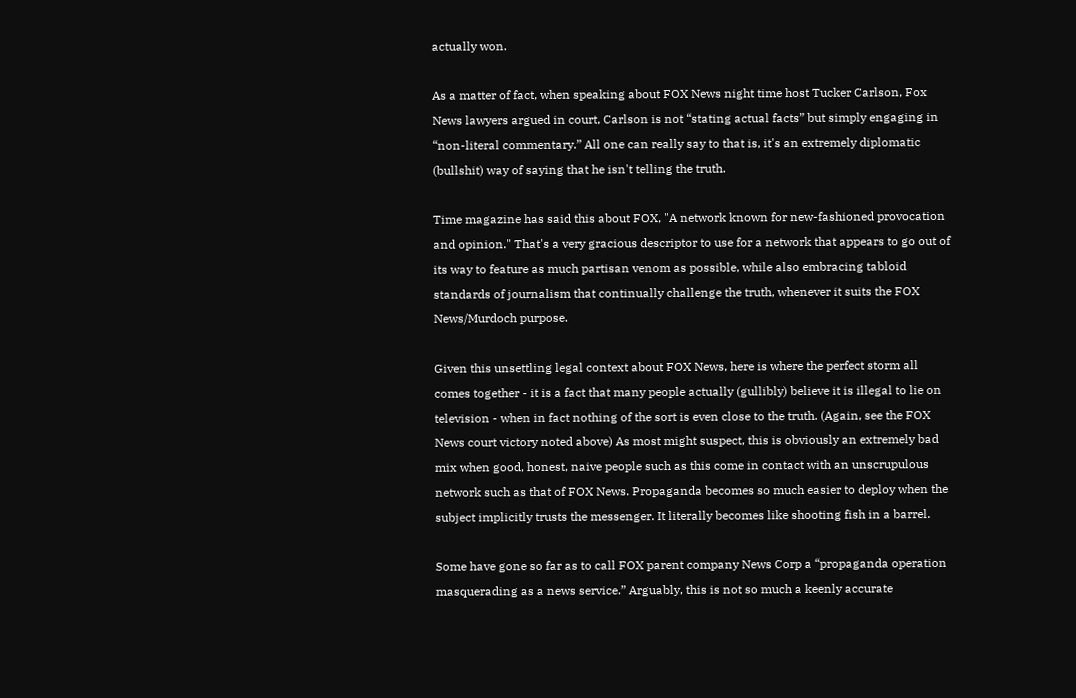actually won.

As a matter of fact, when speaking about FOX News night time host Tucker Carlson, Fox News lawyers argued in court, Carlson is not “stating actual facts” but simply engaging in “non-literal commentary.” All one can really say to that is, it's an extremely diplomatic (bullshit) way of saying that he isn't telling the truth.

Time magazine has said this about FOX, "A network known for new-fashioned provocation and opinion." That's a very gracious descriptor to use for a network that appears to go out of its way to feature as much partisan venom as possible, while also embracing tabloid standards of journalism that continually challenge the truth, whenever it suits the FOX News/Murdoch purpose.

Given this unsettling legal context about FOX News, here is where the perfect storm all comes together - it is a fact that many people actually (gullibly) believe it is illegal to lie on television - when in fact nothing of the sort is even close to the truth. (Again, see the FOX News court victory noted above) As most might suspect, this is obviously an extremely bad mix when good, honest, naive people such as this come in contact with an unscrupulous network such as that of FOX News. Propaganda becomes so much easier to deploy when the subject implicitly trusts the messenger. It literally becomes like shooting fish in a barrel.

Some have gone so far as to call FOX parent company News Corp a “propaganda operation masquerading as a news service.” Arguably, this is not so much a keenly accurate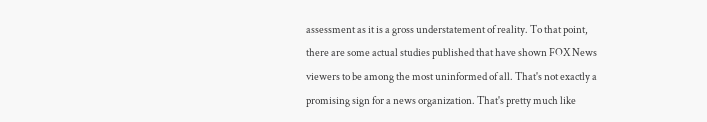assessment as it is a gross understatement of reality. To that point, there are some actual studies published that have shown FOX News viewers to be among the most uninformed of all. That's not exactly a promising sign for a news organization. That's pretty much like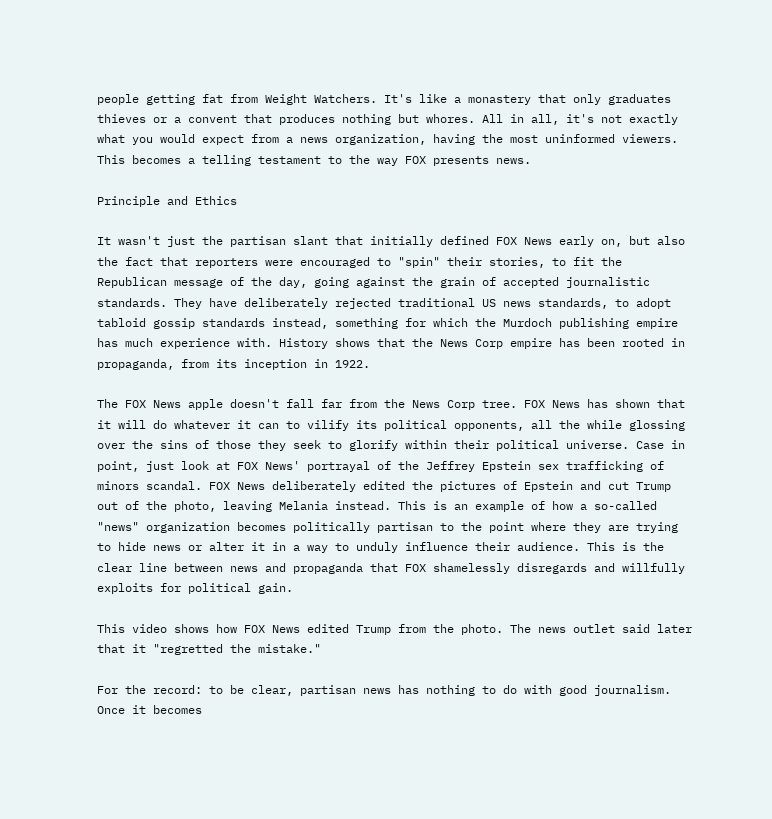people getting fat from Weight Watchers. It's like a monastery that only graduates thieves or a convent that produces nothing but whores. All in all, it's not exactly what you would expect from a news organization, having the most uninformed viewers. This becomes a telling testament to the way FOX presents news.

Principle and Ethics

It wasn't just the partisan slant that initially defined FOX News early on, but also the fact that reporters were encouraged to "spin" their stories, to fit the Republican message of the day, going against the grain of accepted journalistic standards. They have deliberately rejected traditional US news standards, to adopt tabloid gossip standards instead, something for which the Murdoch publishing empire has much experience with. History shows that the News Corp empire has been rooted in propaganda, from its inception in 1922.

The FOX News apple doesn't fall far from the News Corp tree. FOX News has shown that it will do whatever it can to vilify its political opponents, all the while glossing over the sins of those they seek to glorify within their political universe. Case in point, just look at FOX News' portrayal of the Jeffrey Epstein sex trafficking of minors scandal. FOX News deliberately edited the pictures of Epstein and cut Trump out of the photo, leaving Melania instead. This is an example of how a so-called "news" organization becomes politically partisan to the point where they are trying to hide news or alter it in a way to unduly influence their audience. This is the clear line between news and propaganda that FOX shamelessly disregards and willfully exploits for political gain.

This video shows how FOX News edited Trump from the photo. The news outlet said later that it "regretted the mistake."

For the record: to be clear, partisan news has nothing to do with good journalism. Once it becomes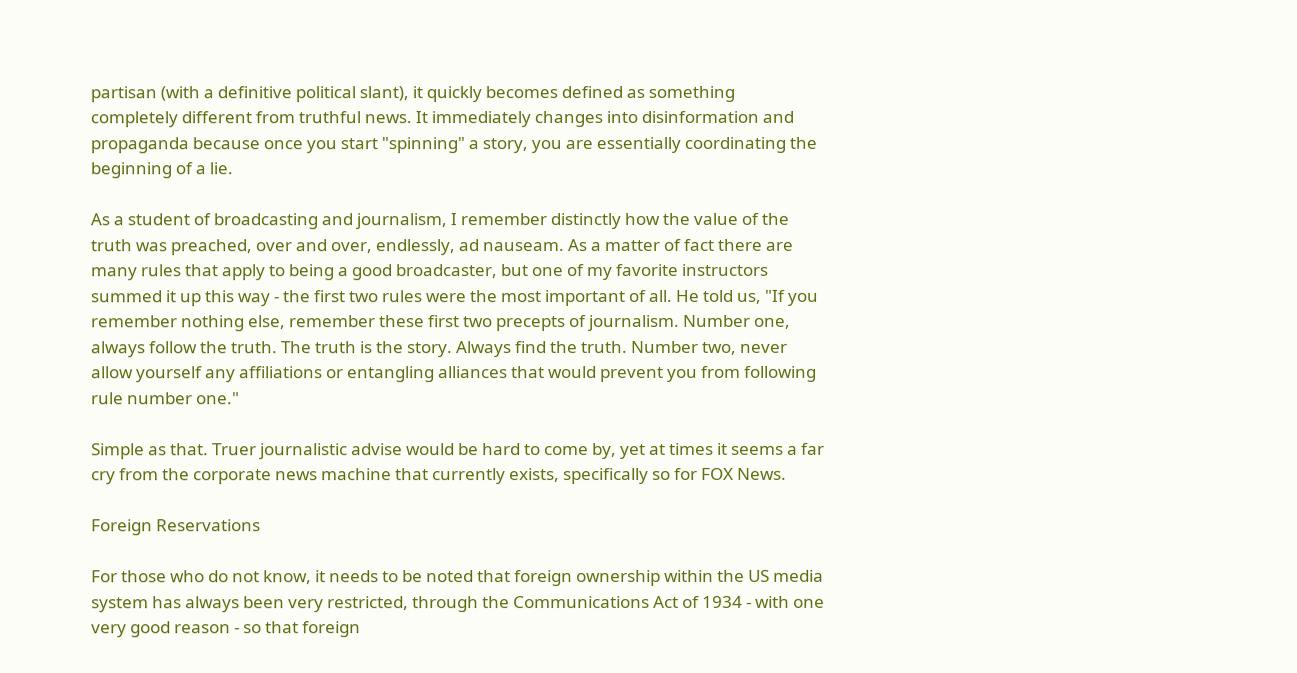partisan (with a definitive political slant), it quickly becomes defined as something completely different from truthful news. It immediately changes into disinformation and propaganda because once you start "spinning" a story, you are essentially coordinating the beginning of a lie.

As a student of broadcasting and journalism, I remember distinctly how the value of the truth was preached, over and over, endlessly, ad nauseam. As a matter of fact there are many rules that apply to being a good broadcaster, but one of my favorite instructors summed it up this way - the first two rules were the most important of all. He told us, "If you remember nothing else, remember these first two precepts of journalism. Number one, always follow the truth. The truth is the story. Always find the truth. Number two, never allow yourself any affiliations or entangling alliances that would prevent you from following rule number one."

Simple as that. Truer journalistic advise would be hard to come by, yet at times it seems a far cry from the corporate news machine that currently exists, specifically so for FOX News.

Foreign Reservations

For those who do not know, it needs to be noted that foreign ownership within the US media system has always been very restricted, through the Communications Act of 1934 - with one very good reason - so that foreign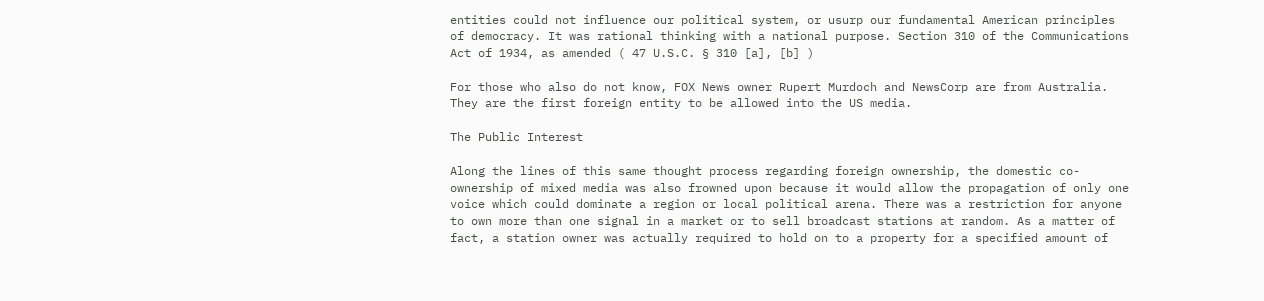entities could not influence our political system, or usurp our fundamental American principles of democracy. It was rational thinking with a national purpose. Section 310 of the Communications Act of 1934, as amended ( 47 U.S.C. § 310 [a], [b] )

For those who also do not know, FOX News owner Rupert Murdoch and NewsCorp are from Australia. They are the first foreign entity to be allowed into the US media.

The Public Interest

Along the lines of this same thought process regarding foreign ownership, the domestic co-ownership of mixed media was also frowned upon because it would allow the propagation of only one voice which could dominate a region or local political arena. There was a restriction for anyone to own more than one signal in a market or to sell broadcast stations at random. As a matter of fact, a station owner was actually required to hold on to a property for a specified amount of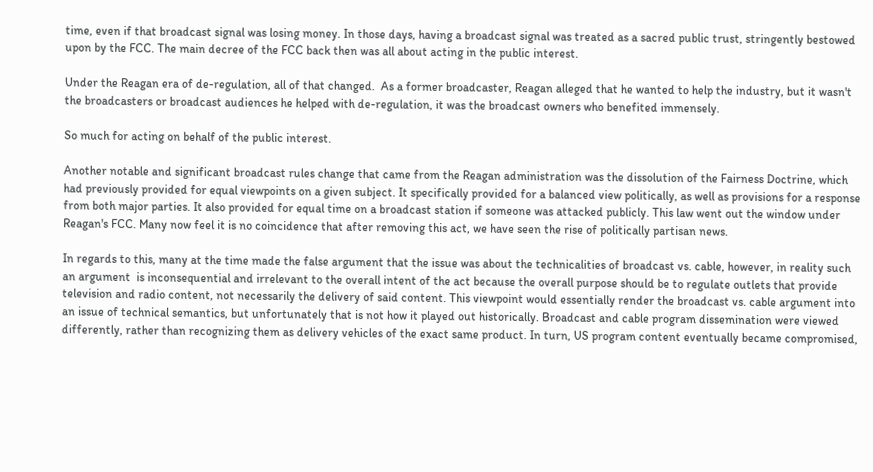time, even if that broadcast signal was losing money. In those days, having a broadcast signal was treated as a sacred public trust, stringently bestowed upon by the FCC. The main decree of the FCC back then was all about acting in the public interest.

Under the Reagan era of de-regulation, all of that changed.  As a former broadcaster, Reagan alleged that he wanted to help the industry, but it wasn't the broadcasters or broadcast audiences he helped with de-regulation, it was the broadcast owners who benefited immensely.

So much for acting on behalf of the public interest.

Another notable and significant broadcast rules change that came from the Reagan administration was the dissolution of the Fairness Doctrine, which had previously provided for equal viewpoints on a given subject. It specifically provided for a balanced view politically, as well as provisions for a response from both major parties. It also provided for equal time on a broadcast station if someone was attacked publicly. This law went out the window under Reagan's FCC. Many now feel it is no coincidence that after removing this act, we have seen the rise of politically partisan news.

In regards to this, many at the time made the false argument that the issue was about the technicalities of broadcast vs. cable, however, in reality such an argument  is inconsequential and irrelevant to the overall intent of the act because the overall purpose should be to regulate outlets that provide television and radio content, not necessarily the delivery of said content. This viewpoint would essentially render the broadcast vs. cable argument into an issue of technical semantics, but unfortunately that is not how it played out historically. Broadcast and cable program dissemination were viewed differently, rather than recognizing them as delivery vehicles of the exact same product. In turn, US program content eventually became compromised,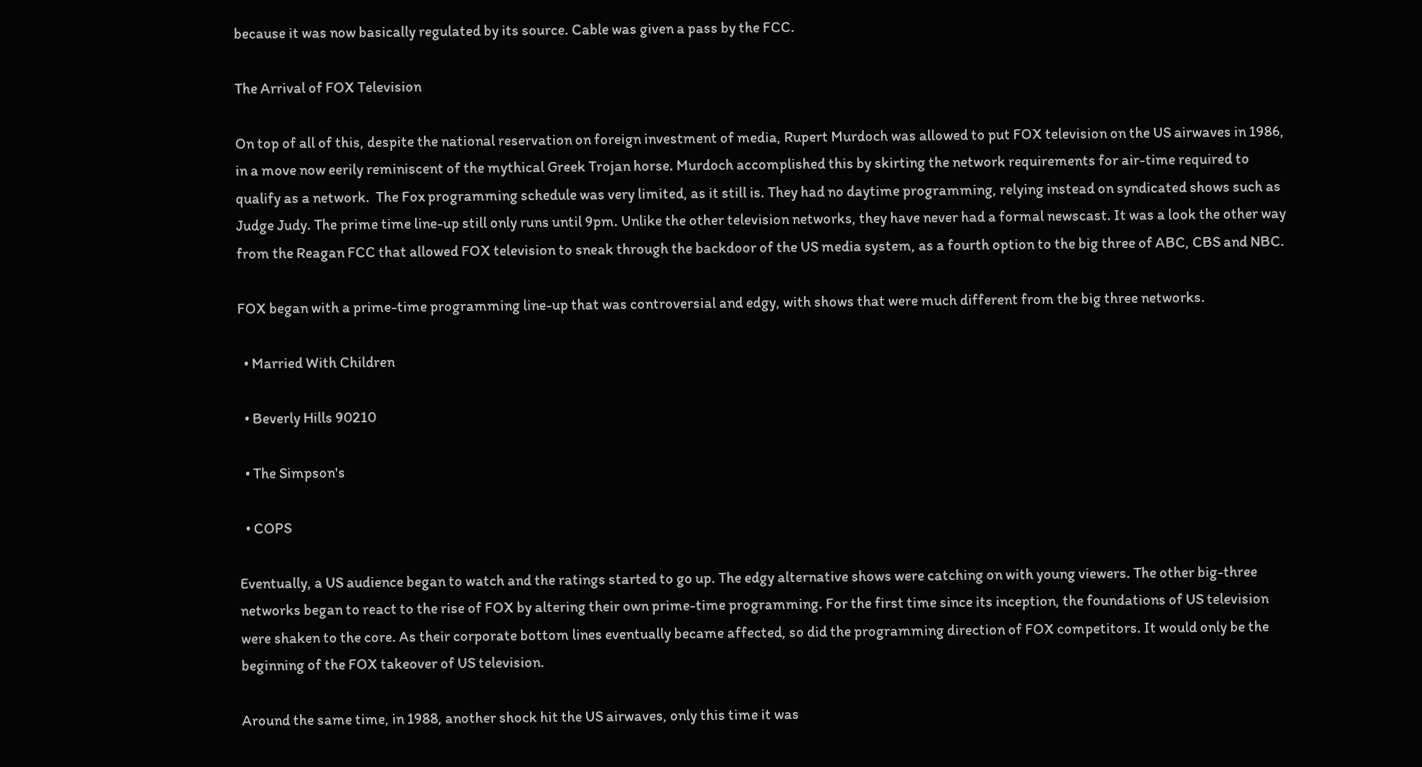because it was now basically regulated by its source. Cable was given a pass by the FCC.

The Arrival of FOX Television

On top of all of this, despite the national reservation on foreign investment of media, Rupert Murdoch was allowed to put FOX television on the US airwaves in 1986, in a move now eerily reminiscent of the mythical Greek Trojan horse. Murdoch accomplished this by skirting the network requirements for air-time required to qualify as a network.  The Fox programming schedule was very limited, as it still is. They had no daytime programming, relying instead on syndicated shows such as Judge Judy. The prime time line-up still only runs until 9pm. Unlike the other television networks, they have never had a formal newscast. It was a look the other way from the Reagan FCC that allowed FOX television to sneak through the backdoor of the US media system, as a fourth option to the big three of ABC, CBS and NBC.

FOX began with a prime-time programming line-up that was controversial and edgy, with shows that were much different from the big three networks.

  • Married With Children

  • Beverly Hills 90210

  • The Simpson's

  • COPS

Eventually, a US audience began to watch and the ratings started to go up. The edgy alternative shows were catching on with young viewers. The other big-three networks began to react to the rise of FOX by altering their own prime-time programming. For the first time since its inception, the foundations of US television were shaken to the core. As their corporate bottom lines eventually became affected, so did the programming direction of FOX competitors. It would only be the beginning of the FOX takeover of US television.

Around the same time, in 1988, another shock hit the US airwaves, only this time it was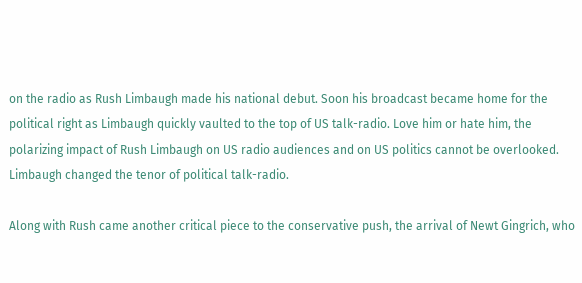on the radio as Rush Limbaugh made his national debut. Soon his broadcast became home for the political right as Limbaugh quickly vaulted to the top of US talk-radio. Love him or hate him, the polarizing impact of Rush Limbaugh on US radio audiences and on US politics cannot be overlooked. Limbaugh changed the tenor of political talk-radio.

Along with Rush came another critical piece to the conservative push, the arrival of Newt Gingrich, who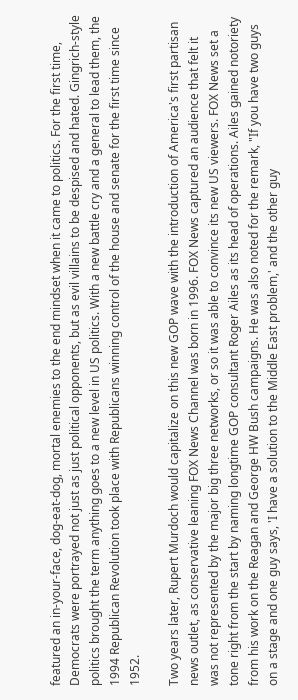featured an in-your-face, dog-eat-dog, mortal enemies to the end mindset when it came to politics. For the first time, Democrats were portrayed not just as just political opponents, but as evil villains to be despised and hated. Gingrich-style politics brought the term anything goes to a new level in US politics. With a new battle cry and a general to lead them, the 1994 Republican Revolution took place with Republicans winning control of the house and senate for the first time since 1952.

Two years later, Rupert Murdoch would capitalize on this new GOP wave with the introduction of America's first partisan news outlet, as conservative leaning FOX News Channel was born in 1996. FOX News captured an audience that felt it was not represented by the major big three networks, or so it was able to convince its new US viewers. FOX News set a tone right from the start by naming longtime GOP consultant Roger Ailes as its head of operations. Ailes gained notoriety from his work on the Reagan and George HW Bush campaigns. He was also noted for the remark, "If you have two guys on a stage and one guy says, 'I have a solution to the Middle East problem,' and the other guy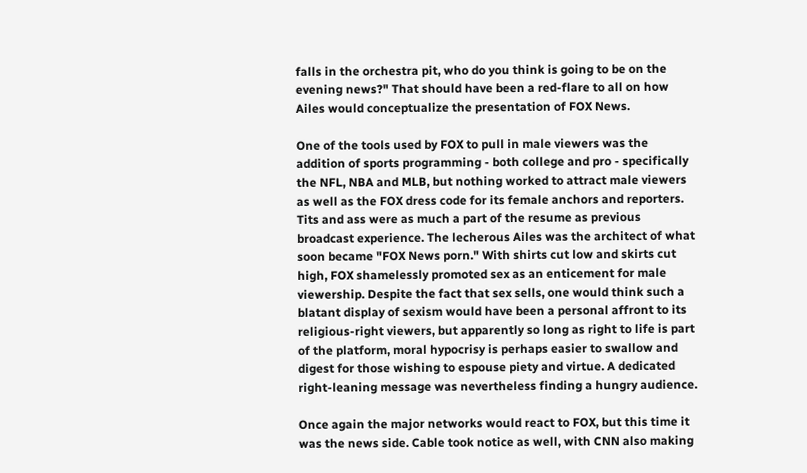falls in the orchestra pit, who do you think is going to be on the evening news?" That should have been a red-flare to all on how Ailes would conceptualize the presentation of FOX News.

One of the tools used by FOX to pull in male viewers was the addition of sports programming - both college and pro - specifically the NFL, NBA and MLB, but nothing worked to attract male viewers as well as the FOX dress code for its female anchors and reporters. Tits and ass were as much a part of the resume as previous broadcast experience. The lecherous Ailes was the architect of what soon became "FOX News porn." With shirts cut low and skirts cut high, FOX shamelessly promoted sex as an enticement for male viewership. Despite the fact that sex sells, one would think such a blatant display of sexism would have been a personal affront to its religious-right viewers, but apparently so long as right to life is part of the platform, moral hypocrisy is perhaps easier to swallow and digest for those wishing to espouse piety and virtue. A dedicated right-leaning message was nevertheless finding a hungry audience.

Once again the major networks would react to FOX, but this time it was the news side. Cable took notice as well, with CNN also making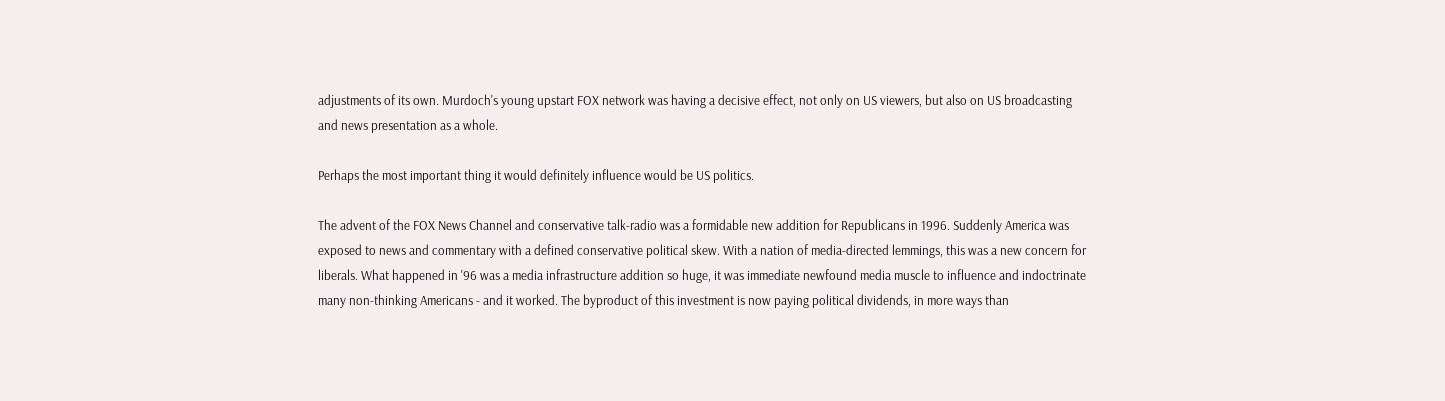adjustments of its own. Murdoch's young upstart FOX network was having a decisive effect, not only on US viewers, but also on US broadcasting and news presentation as a whole.

Perhaps the most important thing it would definitely influence would be US politics.

The advent of the FOX News Channel and conservative talk-radio was a formidable new addition for Republicans in 1996. Suddenly America was exposed to news and commentary with a defined conservative political skew. With a nation of media-directed lemmings, this was a new concern for liberals. What happened in '96 was a media infrastructure addition so huge, it was immediate newfound media muscle to influence and indoctrinate many non-thinking Americans - and it worked. The byproduct of this investment is now paying political dividends, in more ways than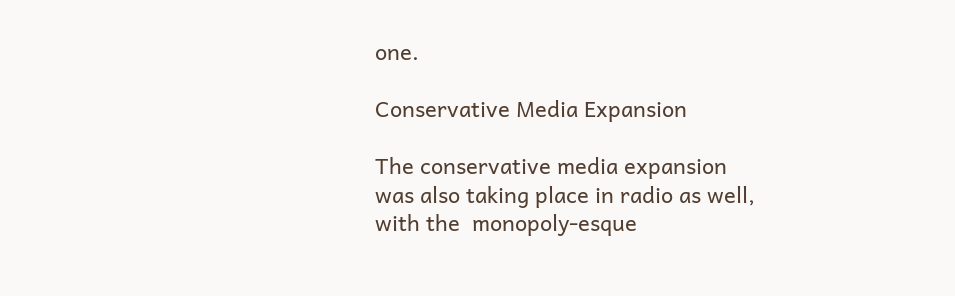one.

Conservative Media Expansion

The conservative media expansion was also taking place in radio as well, with the  monopoly-esque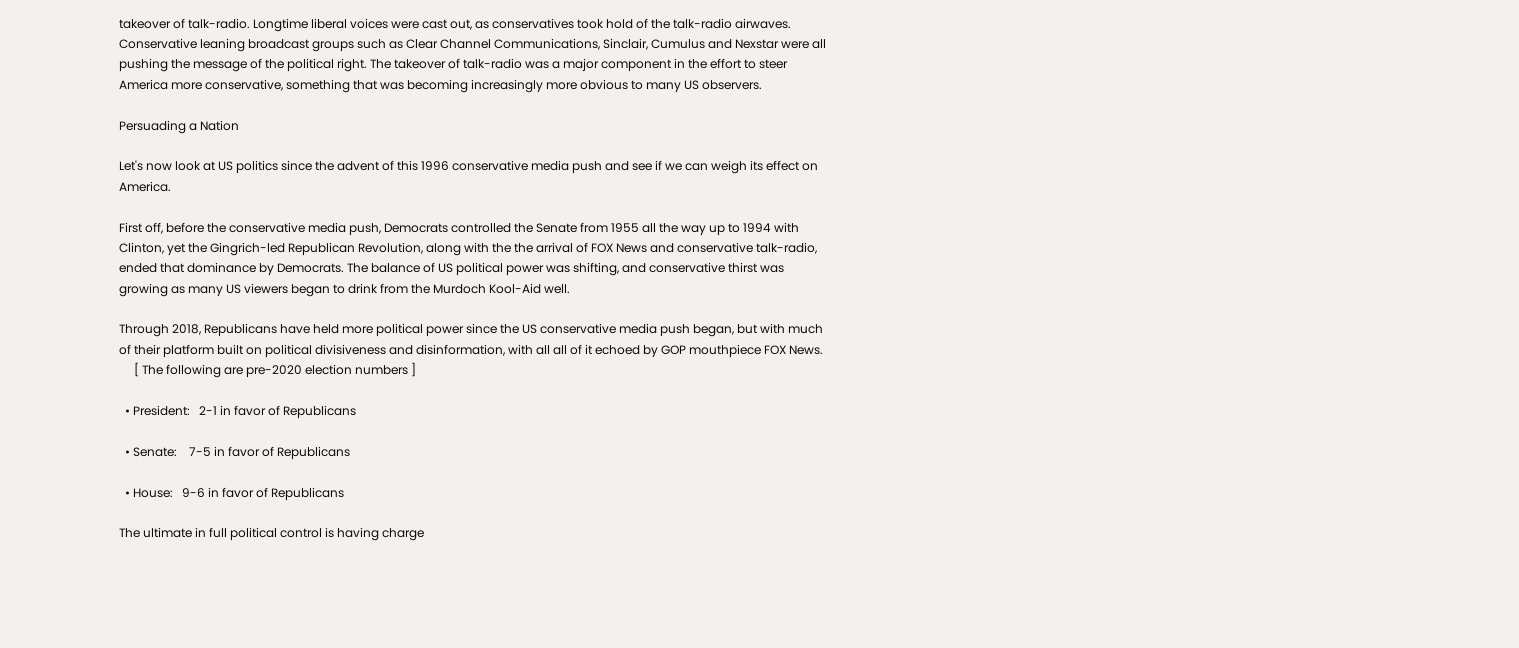takeover of talk-radio. Longtime liberal voices were cast out, as conservatives took hold of the talk-radio airwaves. Conservative leaning broadcast groups such as Clear Channel Communications, Sinclair, Cumulus and Nexstar were all pushing the message of the political right. The takeover of talk-radio was a major component in the effort to steer America more conservative, something that was becoming increasingly more obvious to many US observers.

Persuading a Nation

Let's now look at US politics since the advent of this 1996 conservative media push and see if we can weigh its effect on America.

First off, before the conservative media push, Democrats controlled the Senate from 1955 all the way up to 1994 with Clinton, yet the Gingrich-led Republican Revolution, along with the the arrival of FOX News and conservative talk-radio, ended that dominance by Democrats. The balance of US political power was shifting, and conservative thirst was growing as many US viewers began to drink from the Murdoch Kool-Aid well.

Through 2018, Republicans have held more political power since the US conservative media push began, but with much of their platform built on political divisiveness and disinformation, with all all of it echoed by GOP mouthpiece FOX News.
     [ The following are pre-2020 election numbers ]

  • President:   2-1 in favor of Republicans

  • Senate:    7-5 in favor of Republicans

  • House:   9-6 in favor of Republicans

The ultimate in full political control is having charge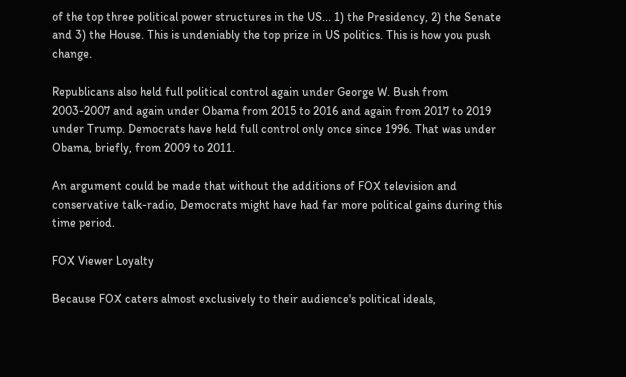of the top three political power structures in the US... 1) the Presidency, 2) the Senate and 3) the House. This is undeniably the top prize in US politics. This is how you push change.

Republicans also held full political control again under George W. Bush from 2003-2007 and again under Obama from 2015 to 2016 and again from 2017 to 2019 under Trump. Democrats have held full control only once since 1996. That was under Obama, briefly, from 2009 to 2011.

An argument could be made that without the additions of FOX television and conservative talk-radio, Democrats might have had far more political gains during this time period.

FOX Viewer Loyalty

Because FOX caters almost exclusively to their audience's political ideals,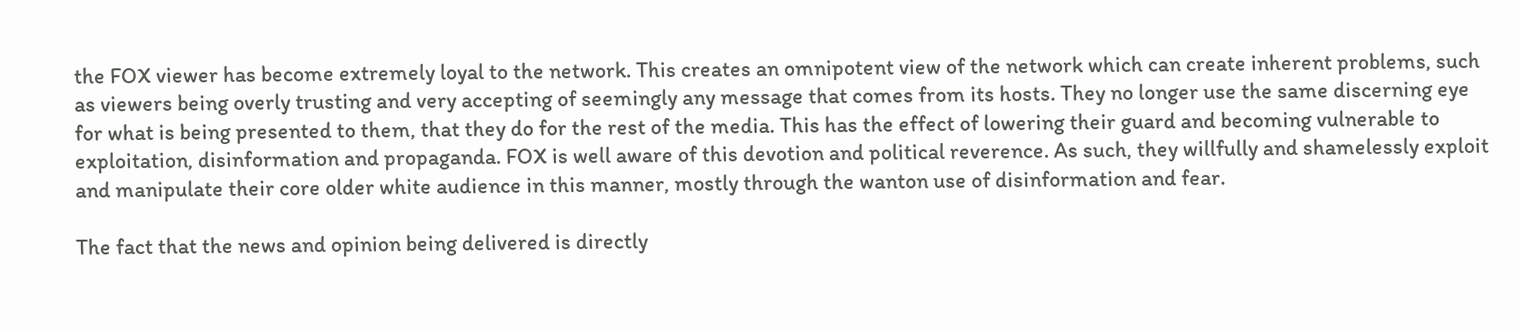the FOX viewer has become extremely loyal to the network. This creates an omnipotent view of the network which can create inherent problems, such as viewers being overly trusting and very accepting of seemingly any message that comes from its hosts. They no longer use the same discerning eye for what is being presented to them, that they do for the rest of the media. This has the effect of lowering their guard and becoming vulnerable to exploitation, disinformation and propaganda. FOX is well aware of this devotion and political reverence. As such, they willfully and shamelessly exploit and manipulate their core older white audience in this manner, mostly through the wanton use of disinformation and fear.

The fact that the news and opinion being delivered is directly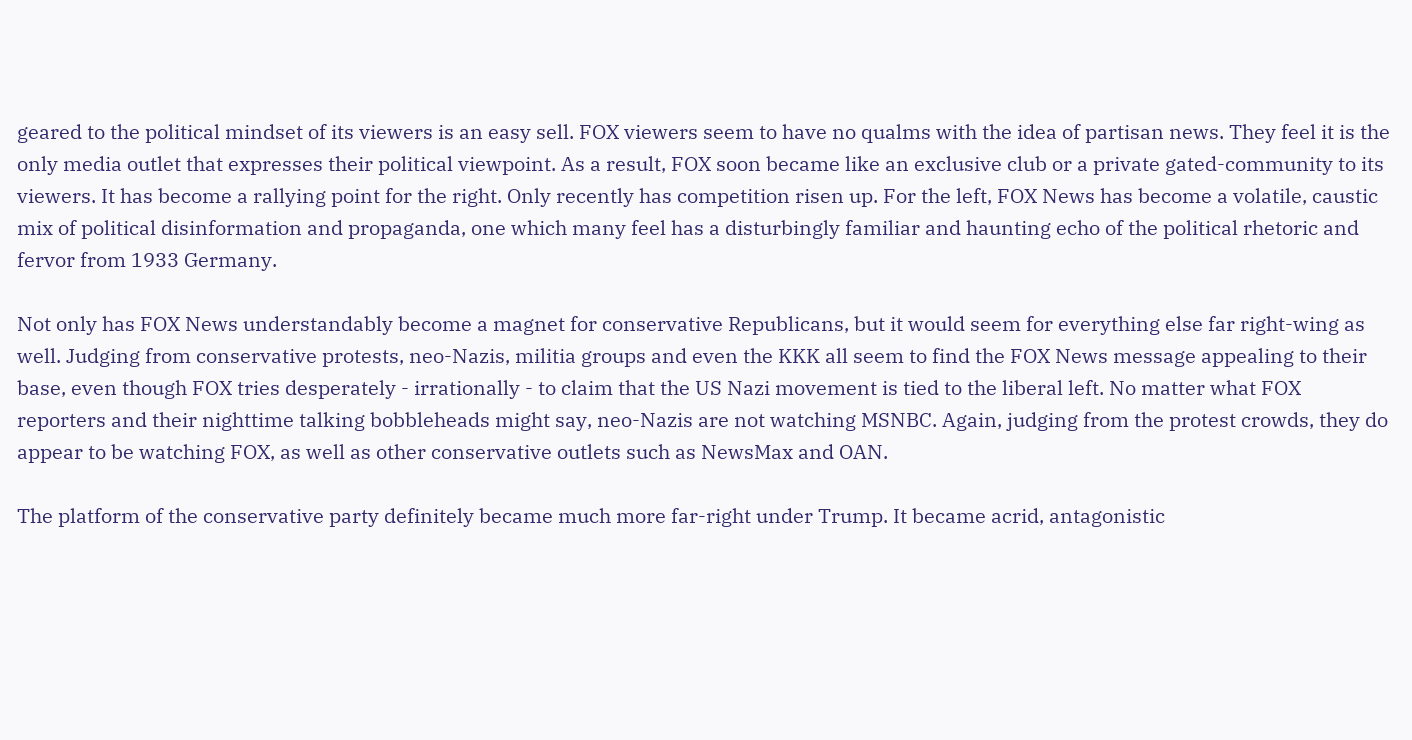geared to the political mindset of its viewers is an easy sell. FOX viewers seem to have no qualms with the idea of partisan news. They feel it is the only media outlet that expresses their political viewpoint. As a result, FOX soon became like an exclusive club or a private gated-community to its viewers. It has become a rallying point for the right. Only recently has competition risen up. For the left, FOX News has become a volatile, caustic mix of political disinformation and propaganda, one which many feel has a disturbingly familiar and haunting echo of the political rhetoric and fervor from 1933 Germany.

Not only has FOX News understandably become a magnet for conservative Republicans, but it would seem for everything else far right-wing as well. Judging from conservative protests, neo-Nazis, militia groups and even the KKK all seem to find the FOX News message appealing to their base, even though FOX tries desperately - irrationally - to claim that the US Nazi movement is tied to the liberal left. No matter what FOX reporters and their nighttime talking bobbleheads might say, neo-Nazis are not watching MSNBC. Again, judging from the protest crowds, they do appear to be watching FOX, as well as other conservative outlets such as NewsMax and OAN.

The platform of the conservative party definitely became much more far-right under Trump. It became acrid, antagonistic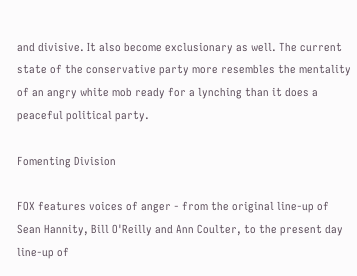and divisive. It also become exclusionary as well. The current state of the conservative party more resembles the mentality of an angry white mob ready for a lynching than it does a peaceful political party.

Fomenting Division

FOX features voices of anger - from the original line-up of Sean Hannity, Bill O'Reilly and Ann Coulter, to the present day line-up of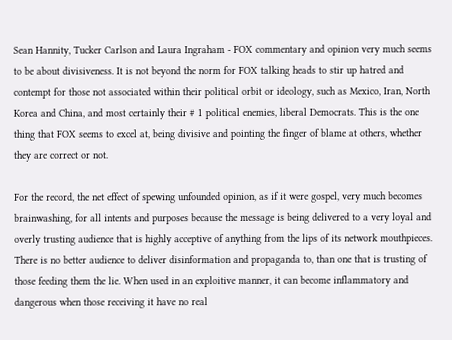Sean Hannity, Tucker Carlson and Laura Ingraham - FOX commentary and opinion very much seems to be about divisiveness. It is not beyond the norm for FOX talking heads to stir up hatred and contempt for those not associated within their political orbit or ideology, such as Mexico, Iran, North Korea and China, and most certainly their # 1 political enemies, liberal Democrats. This is the one thing that FOX seems to excel at, being divisive and pointing the finger of blame at others, whether they are correct or not.

For the record, the net effect of spewing unfounded opinion, as if it were gospel, very much becomes brainwashing, for all intents and purposes because the message is being delivered to a very loyal and overly trusting audience that is highly acceptive of anything from the lips of its network mouthpieces. There is no better audience to deliver disinformation and propaganda to, than one that is trusting of those feeding them the lie. When used in an exploitive manner, it can become inflammatory and dangerous when those receiving it have no real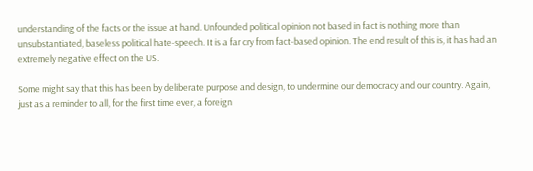understanding of the facts or the issue at hand. Unfounded political opinion not based in fact is nothing more than unsubstantiated, baseless political hate-speech. It is a far cry from fact-based opinion. The end result of this is, it has had an extremely negative effect on the US.

Some might say that this has been by deliberate purpose and design, to undermine our democracy and our country. Again, just as a reminder to all, for the first time ever, a foreign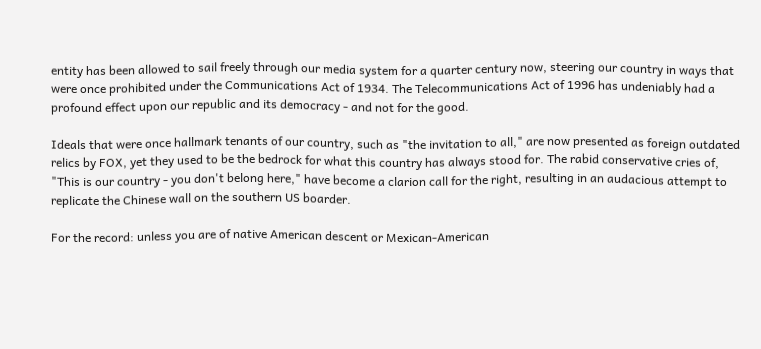entity has been allowed to sail freely through our media system for a quarter century now, steering our country in ways that were once prohibited under the Communications Act of 1934. The Telecommunications Act of 1996 has undeniably had a profound effect upon our republic and its democracy - and not for the good.

Ideals that were once hallmark tenants of our country, such as "the invitation to all," are now presented as foreign outdated relics by FOX, yet they used to be the bedrock for what this country has always stood for. The rabid conservative cries of, "This is our country - you don't belong here," have become a clarion call for the right, resulting in an audacious attempt to replicate the Chinese wall on the southern US boarder.

For the record: unless you are of native American descent or Mexican-American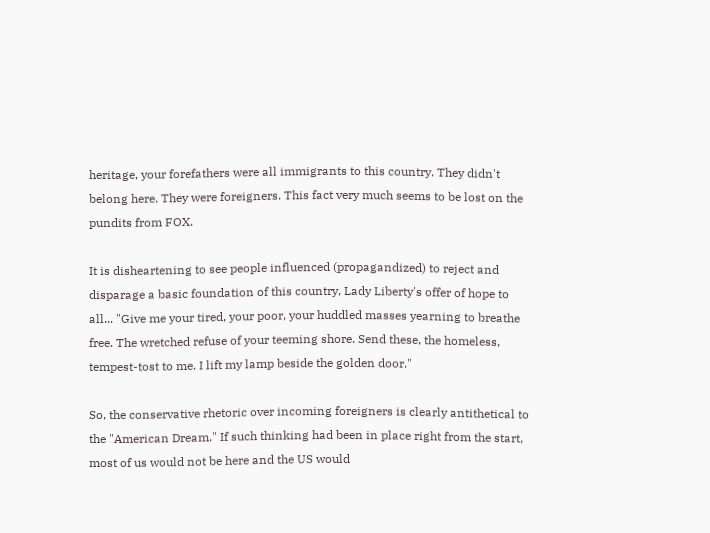heritage, your forefathers were all immigrants to this country. They didn't belong here. They were foreigners. This fact very much seems to be lost on the pundits from FOX.

It is disheartening to see people influenced (propagandized) to reject and disparage a basic foundation of this country, Lady Liberty's offer of hope to all... "Give me your tired, your poor, your huddled masses yearning to breathe free. The wretched refuse of your teeming shore. Send these, the homeless, tempest-tost to me. I lift my lamp beside the golden door."

So, the conservative rhetoric over incoming foreigners is clearly antithetical to the "American Dream." If such thinking had been in place right from the start, most of us would not be here and the US would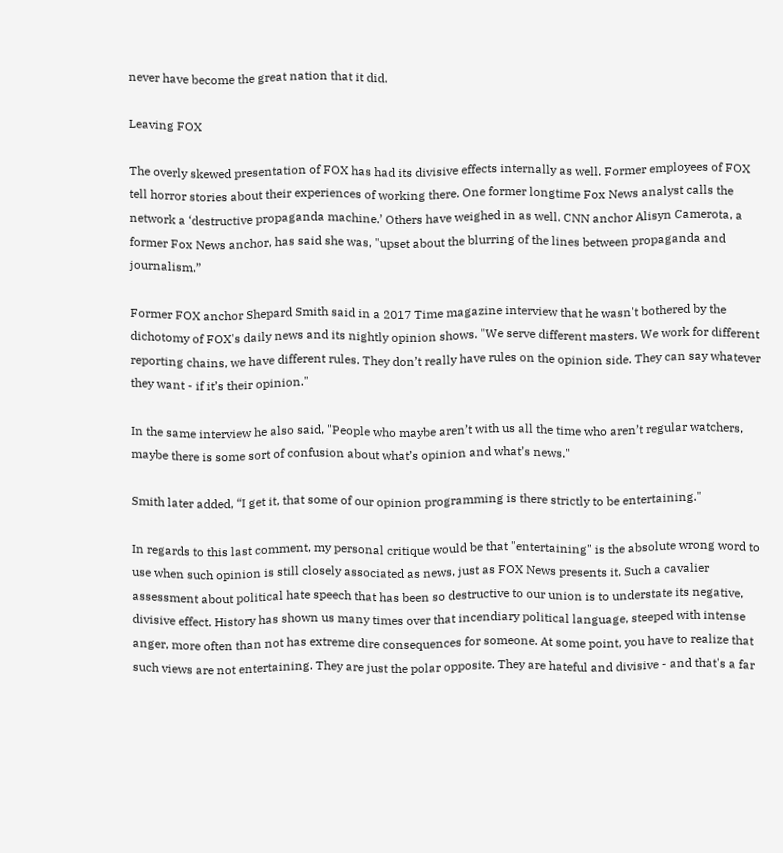never have become the great nation that it did.

Leaving FOX

The overly skewed presentation of FOX has had its divisive effects internally as well. Former employees of FOX tell horror stories about their experiences of working there. One former longtime Fox News analyst calls the network a ‘destructive propaganda machine.’ Others have weighed in as well. CNN anchor Alisyn Camerota, a former Fox News anchor, has said she was, "upset about the blurring of the lines between propaganda and journalism.”

Former FOX anchor Shepard Smith said in a 2017 Time magazine interview that he wasn't bothered by the dichotomy of FOX's daily news and its nightly opinion shows. "We serve different masters. We work for different reporting chains, we have different rules. They don’t really have rules on the opinion side. They can say whatever they want - if it’s their opinion."

In the same interview he also said, "People who maybe aren’t with us all the time who aren’t regular watchers, maybe there is some sort of confusion about what’s opinion and what’s news."

Smith later added, “I get it, that some of our opinion programming is there strictly to be entertaining."

In regards to this last comment, my personal critique would be that "entertaining" is the absolute wrong word to use when such opinion is still closely associated as news, just as FOX News presents it. Such a cavalier assessment about political hate speech that has been so destructive to our union is to understate its negative, divisive effect. History has shown us many times over that incendiary political language, steeped with intense anger, more often than not has extreme dire consequences for someone. At some point, you have to realize that such views are not entertaining. They are just the polar opposite. They are hateful and divisive - and that's a far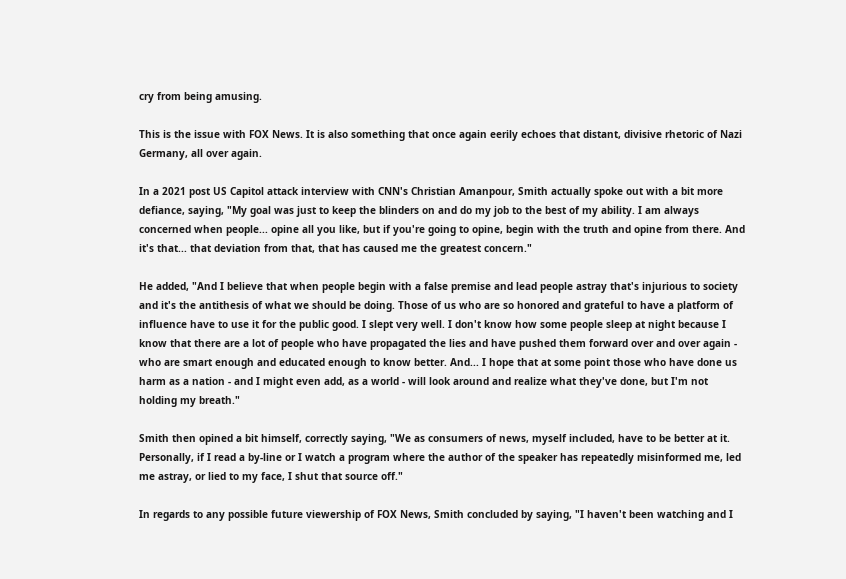cry from being amusing.

This is the issue with FOX News. It is also something that once again eerily echoes that distant, divisive rhetoric of Nazi Germany, all over again.

In a 2021 post US Capitol attack interview with CNN's Christian Amanpour, Smith actually spoke out with a bit more defiance, saying, "My goal was just to keep the blinders on and do my job to the best of my ability. I am always concerned when people... opine all you like, but if you're going to opine, begin with the truth and opine from there. And it's that... that deviation from that, that has caused me the greatest concern."

He added, "And I believe that when people begin with a false premise and lead people astray that's injurious to society and it's the antithesis of what we should be doing. Those of us who are so honored and grateful to have a platform of influence have to use it for the public good. I slept very well. I don't know how some people sleep at night because I know that there are a lot of people who have propagated the lies and have pushed them forward over and over again - who are smart enough and educated enough to know better. And... I hope that at some point those who have done us harm as a nation - and I might even add, as a world - will look around and realize what they've done, but I'm not holding my breath."

Smith then opined a bit himself, correctly saying, "We as consumers of news, myself included, have to be better at it. Personally, if I read a by-line or I watch a program where the author of the speaker has repeatedly misinformed me, led me astray, or lied to my face, I shut that source off."

In regards to any possible future viewership of FOX News, Smith concluded by saying, "I haven't been watching and I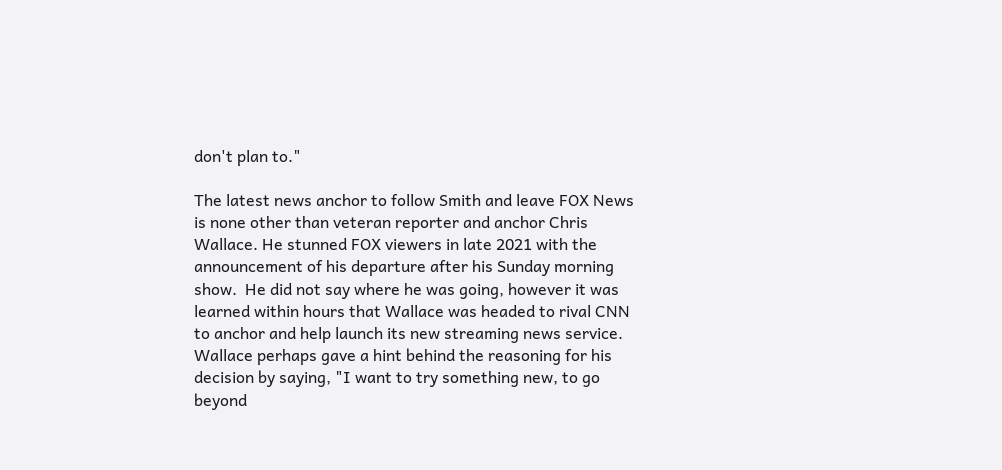don't plan to."

The latest news anchor to follow Smith and leave FOX News is none other than veteran reporter and anchor Chris Wallace. He stunned FOX viewers in late 2021 with the announcement of his departure after his Sunday morning show.  He did not say where he was going, however it was learned within hours that Wallace was headed to rival CNN to anchor and help launch its new streaming news service. Wallace perhaps gave a hint behind the reasoning for his decision by saying, "I want to try something new, to go beyond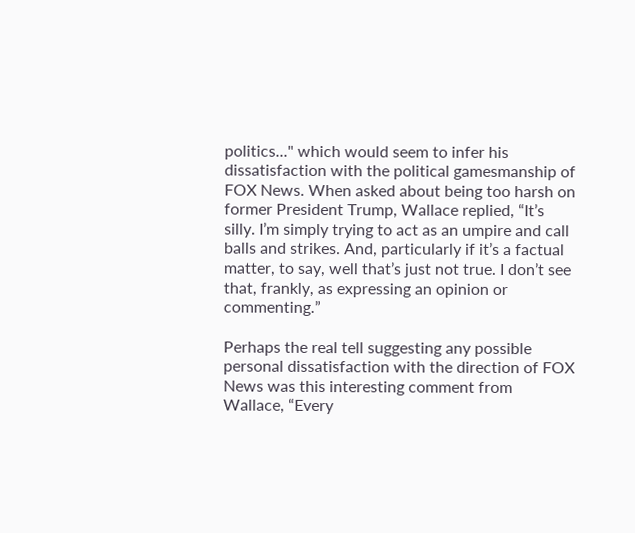politics..." which would seem to infer his dissatisfaction with the political gamesmanship of FOX News. When asked about being too harsh on former President Trump, Wallace replied, “It’s silly. I’m simply trying to act as an umpire and call balls and strikes. And, particularly if it’s a factual matter, to say, well that’s just not true. I don’t see that, frankly, as expressing an opinion or commenting.”

Perhaps the real tell suggesting any possible personal dissatisfaction with the direction of FOX News was this interesting comment from Wallace, “Every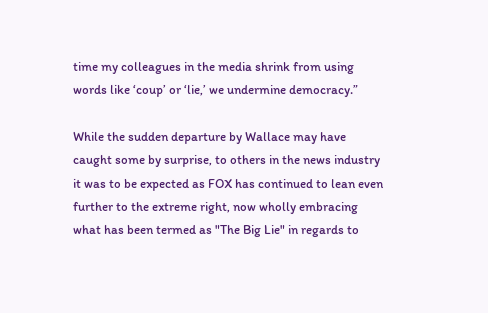time my colleagues in the media shrink from using words like ‘coup’ or ‘lie,’ we undermine democracy.”

While the sudden departure by Wallace may have caught some by surprise, to others in the news industry it was to be expected as FOX has continued to lean even further to the extreme right, now wholly embracing what has been termed as "The Big Lie" in regards to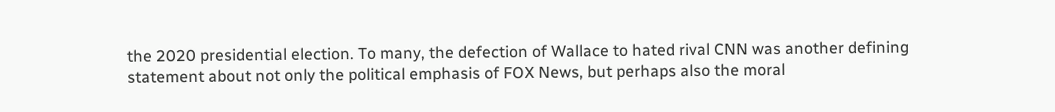the 2020 presidential election. To many, the defection of Wallace to hated rival CNN was another defining statement about not only the political emphasis of FOX News, but perhaps also the moral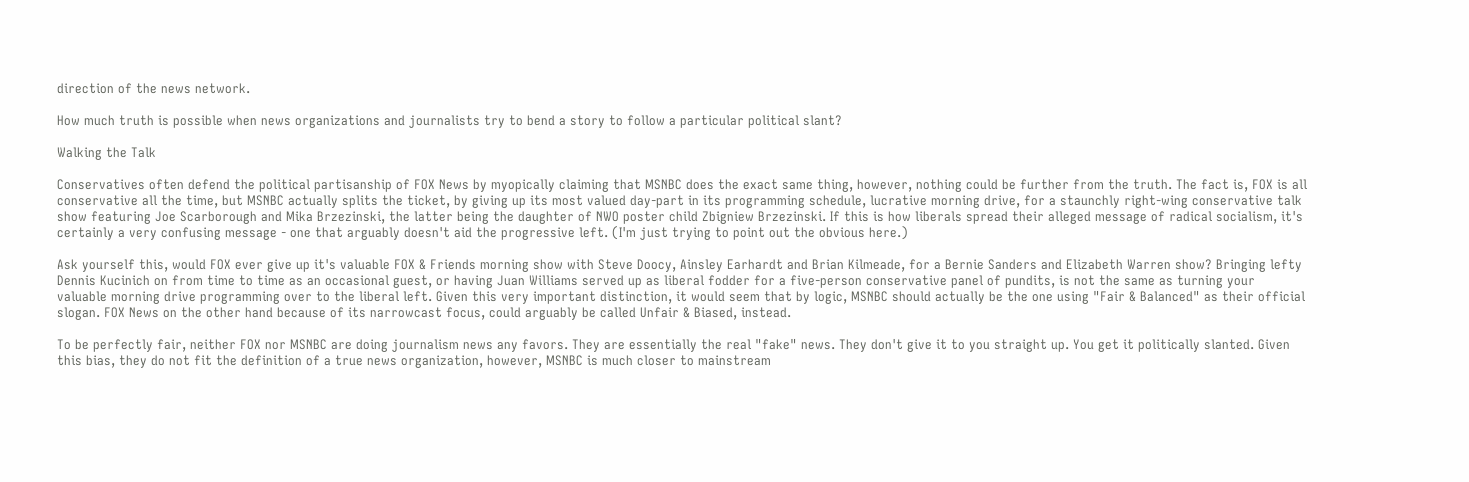direction of the news network.

How much truth is possible when news organizations and journalists try to bend a story to follow a particular political slant?

Walking the Talk

Conservatives often defend the political partisanship of FOX News by myopically claiming that MSNBC does the exact same thing, however, nothing could be further from the truth. The fact is, FOX is all conservative all the time, but MSNBC actually splits the ticket, by giving up its most valued day-part in its programming schedule, lucrative morning drive, for a staunchly right-wing conservative talk show featuring Joe Scarborough and Mika Brzezinski, the latter being the daughter of NWO poster child Zbigniew Brzezinski. If this is how liberals spread their alleged message of radical socialism, it's certainly a very confusing message - one that arguably doesn't aid the progressive left. (I'm just trying to point out the obvious here.)

Ask yourself this, would FOX ever give up it's valuable FOX & Friends morning show with Steve Doocy, Ainsley Earhardt and Brian Kilmeade, for a Bernie Sanders and Elizabeth Warren show? Bringing lefty Dennis Kucinich on from time to time as an occasional guest, or having Juan Williams served up as liberal fodder for a five-person conservative panel of pundits, is not the same as turning your valuable morning drive programming over to the liberal left. Given this very important distinction, it would seem that by logic, MSNBC should actually be the one using "Fair & Balanced" as their official slogan. FOX News on the other hand because of its narrowcast focus, could arguably be called Unfair & Biased, instead.

To be perfectly fair, neither FOX nor MSNBC are doing journalism news any favors. They are essentially the real "fake" news. They don't give it to you straight up. You get it politically slanted. Given this bias, they do not fit the definition of a true news organization, however, MSNBC is much closer to mainstream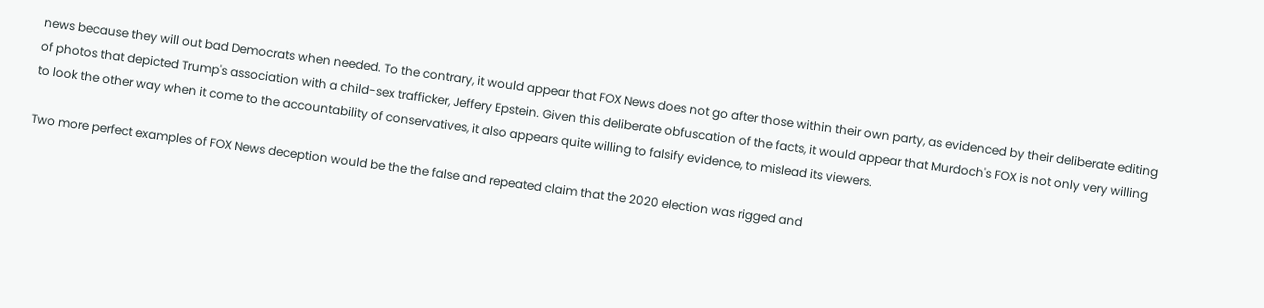news because they will out bad Democrats when needed. To the contrary, it would appear that FOX News does not go after those within their own party, as evidenced by their deliberate editing of photos that depicted Trump's association with a child-sex trafficker, Jeffery Epstein. Given this deliberate obfuscation of the facts, it would appear that Murdoch's FOX is not only very willing to look the other way when it come to the accountability of conservatives, it also appears quite willing to falsify evidence, to mislead its viewers.

Two more perfect examples of FOX News deception would be the the false and repeated claim that the 2020 election was rigged and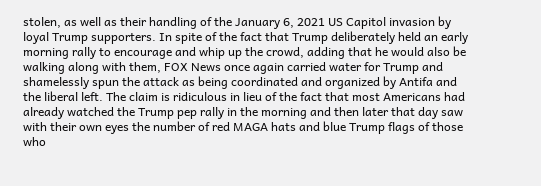stolen, as well as their handling of the January 6, 2021 US Capitol invasion by loyal Trump supporters. In spite of the fact that Trump deliberately held an early morning rally to encourage and whip up the crowd, adding that he would also be walking along with them, FOX News once again carried water for Trump and shamelessly spun the attack as being coordinated and organized by Antifa and the liberal left. The claim is ridiculous in lieu of the fact that most Americans had already watched the Trump pep rally in the morning and then later that day saw with their own eyes the number of red MAGA hats and blue Trump flags of those who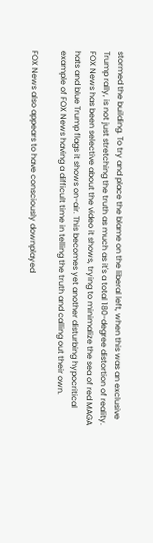stormed the building. To try and place the blame on the liberal left, when this was an exclusive Trump rally, is not just stretching the truth as much as it's a total 180-degree distortion of reality. FOX News has been selective about the video it shows, trying to minimalize the sea of red MAGA hats and blue Trump flags it shows on-air. This becomes yet another disturbing hypocritical example of FOX News having a difficult time in telling the truth and calling out their own.

FOX News also appears to have consciously downplayed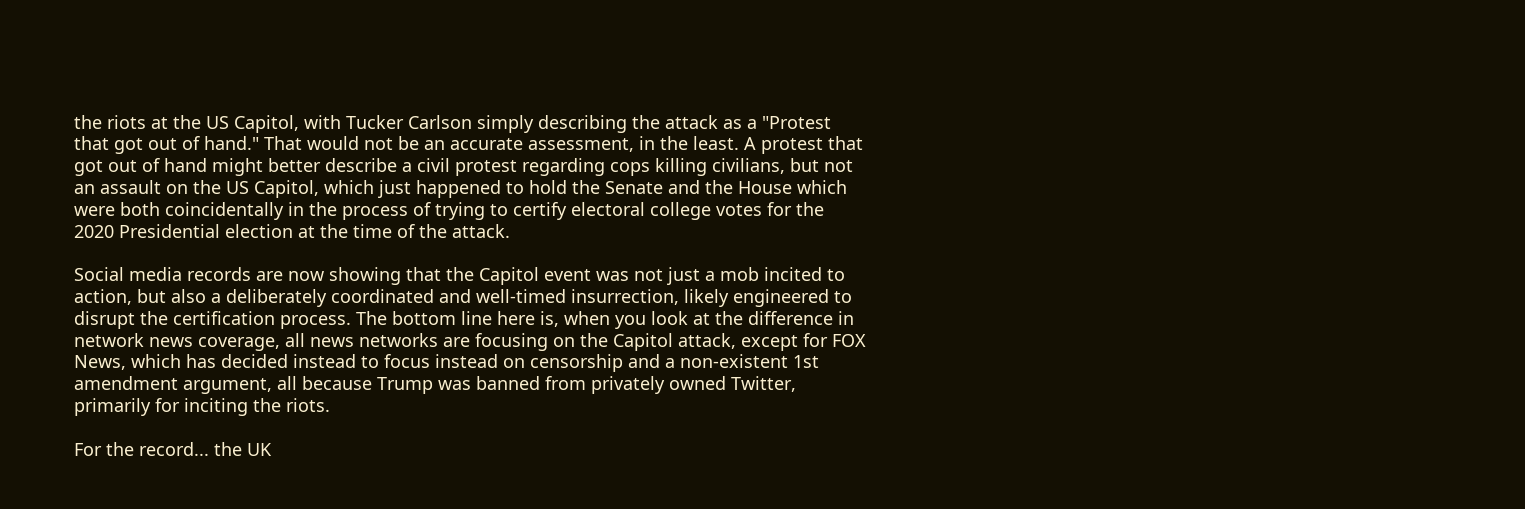the riots at the US Capitol, with Tucker Carlson simply describing the attack as a "Protest that got out of hand." That would not be an accurate assessment, in the least. A protest that got out of hand might better describe a civil protest regarding cops killing civilians, but not an assault on the US Capitol, which just happened to hold the Senate and the House which were both coincidentally in the process of trying to certify electoral college votes for the 2020 Presidential election at the time of the attack.

Social media records are now showing that the Capitol event was not just a mob incited to action, but also a deliberately coordinated and well-timed insurrection, likely engineered to disrupt the certification process. The bottom line here is, when you look at the difference in network news coverage, all news networks are focusing on the Capitol attack, except for FOX News, which has decided instead to focus instead on censorship and a non-existent 1st amendment argument, all because Trump was banned from privately owned Twitter, primarily for inciting the riots.

For the record... the UK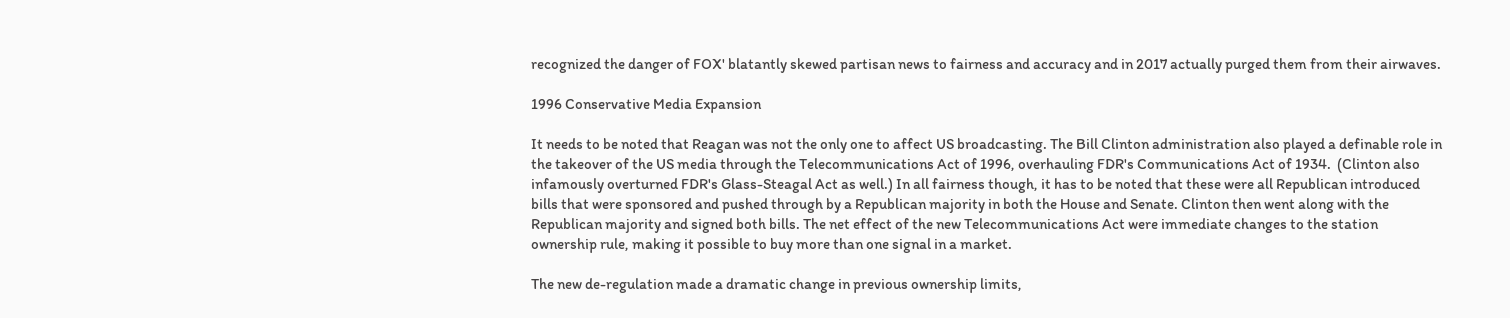recognized the danger of FOX' blatantly skewed partisan news to fairness and accuracy and in 2017 actually purged them from their airwaves.

1996 Conservative Media Expansion

It needs to be noted that Reagan was not the only one to affect US broadcasting. The Bill Clinton administration also played a definable role in the takeover of the US media through the Telecommunications Act of 1996, overhauling FDR's Communications Act of 1934.  (Clinton also infamously overturned FDR's Glass-Steagal Act as well.) In all fairness though, it has to be noted that these were all Republican introduced bills that were sponsored and pushed through by a Republican majority in both the House and Senate. Clinton then went along with the Republican majority and signed both bills. The net effect of the new Telecommunications Act were immediate changes to the station ownership rule, making it possible to buy more than one signal in a market.

The new de-regulation made a dramatic change in previous ownership limits,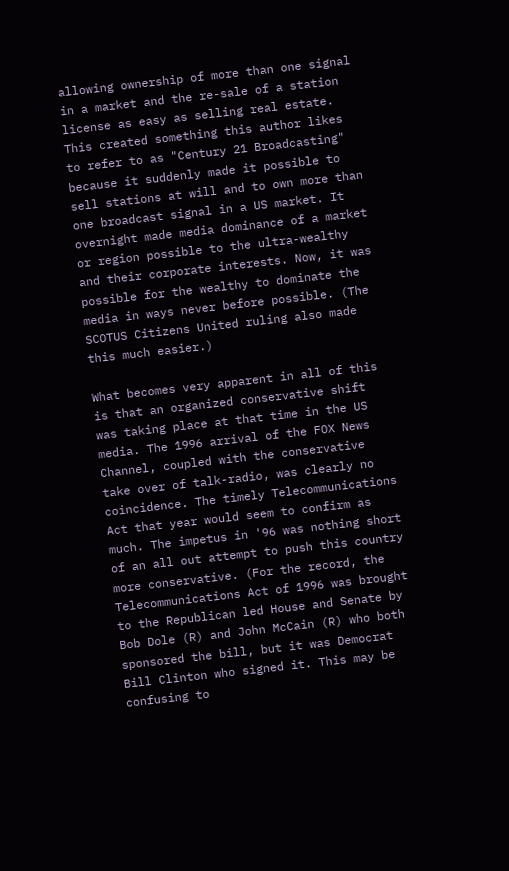allowing ownership of more than one signal in a market and the re-sale of a station license as easy as selling real estate. This created something this author likes to refer to as "Century 21 Broadcasting" because it suddenly made it possible to sell stations at will and to own more than one broadcast signal in a US market. It overnight made media dominance of a market or region possible to the ultra-wealthy and their corporate interests. Now, it was possible for the wealthy to dominate the media in ways never before possible. (The SCOTUS Citizens United ruling also made this much easier.)

What becomes very apparent in all of this is that an organized conservative shift was taking place at that time in the US media. The 1996 arrival of the FOX News Channel, coupled with the conservative take over of talk-radio, was clearly no coincidence. The timely Telecommunications Act that year would seem to confirm as much. The impetus in '96 was nothing short of an all out attempt to push this country more conservative. (For the record, the Telecommunications Act of 1996 was brought to the Republican led House and Senate by Bob Dole (R) and John McCain (R) who both sponsored the bill, but it was Democrat Bill Clinton who signed it. This may be confusing to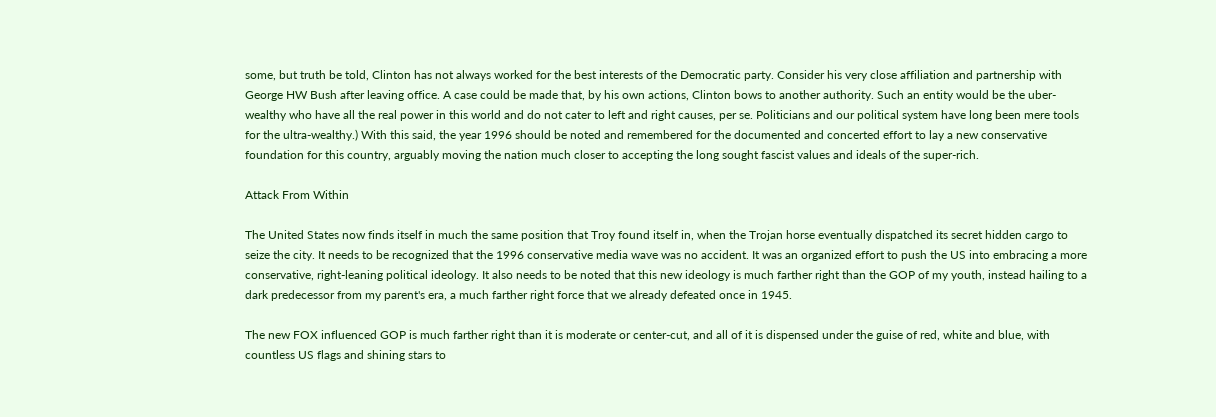some, but truth be told, Clinton has not always worked for the best interests of the Democratic party. Consider his very close affiliation and partnership with George HW Bush after leaving office. A case could be made that, by his own actions, Clinton bows to another authority. Such an entity would be the uber-wealthy who have all the real power in this world and do not cater to left and right causes, per se. Politicians and our political system have long been mere tools for the ultra-wealthy.) With this said, the year 1996 should be noted and remembered for the documented and concerted effort to lay a new conservative foundation for this country, arguably moving the nation much closer to accepting the long sought fascist values and ideals of the super-rich.

Attack From Within

The United States now finds itself in much the same position that Troy found itself in, when the Trojan horse eventually dispatched its secret hidden cargo to seize the city. It needs to be recognized that the 1996 conservative media wave was no accident. It was an organized effort to push the US into embracing a more conservative, right-leaning political ideology. It also needs to be noted that this new ideology is much farther right than the GOP of my youth, instead hailing to a dark predecessor from my parent's era, a much farther right force that we already defeated once in 1945.

The new FOX influenced GOP is much farther right than it is moderate or center-cut, and all of it is dispensed under the guise of red, white and blue, with countless US flags and shining stars to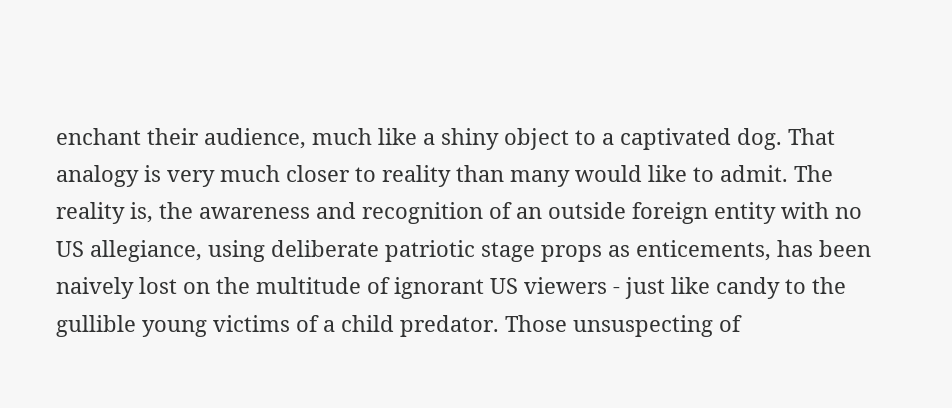enchant their audience, much like a shiny object to a captivated dog. That analogy is very much closer to reality than many would like to admit. The reality is, the awareness and recognition of an outside foreign entity with no US allegiance, using deliberate patriotic stage props as enticements, has been naively lost on the multitude of ignorant US viewers - just like candy to the gullible young victims of a child predator. Those unsuspecting of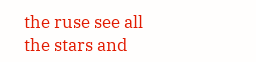the ruse see all the stars and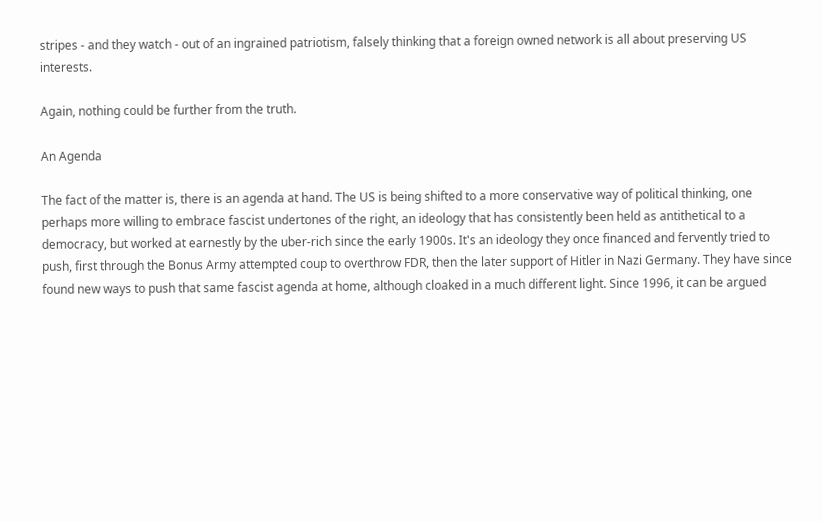stripes - and they watch - out of an ingrained patriotism, falsely thinking that a foreign owned network is all about preserving US interests.

Again, nothing could be further from the truth.

An Agenda

The fact of the matter is, there is an agenda at hand. The US is being shifted to a more conservative way of political thinking, one perhaps more willing to embrace fascist undertones of the right, an ideology that has consistently been held as antithetical to a democracy, but worked at earnestly by the uber-rich since the early 1900s. It's an ideology they once financed and fervently tried to push, first through the Bonus Army attempted coup to overthrow FDR, then the later support of Hitler in Nazi Germany. They have since found new ways to push that same fascist agenda at home, although cloaked in a much different light. Since 1996, it can be argued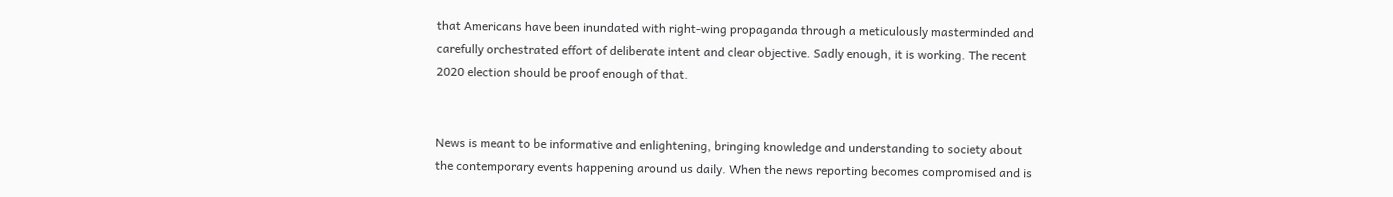that Americans have been inundated with right-wing propaganda through a meticulously masterminded and carefully orchestrated effort of deliberate intent and clear objective. Sadly enough, it is working. The recent 2020 election should be proof enough of that.


News is meant to be informative and enlightening, bringing knowledge and understanding to society about the contemporary events happening around us daily. When the news reporting becomes compromised and is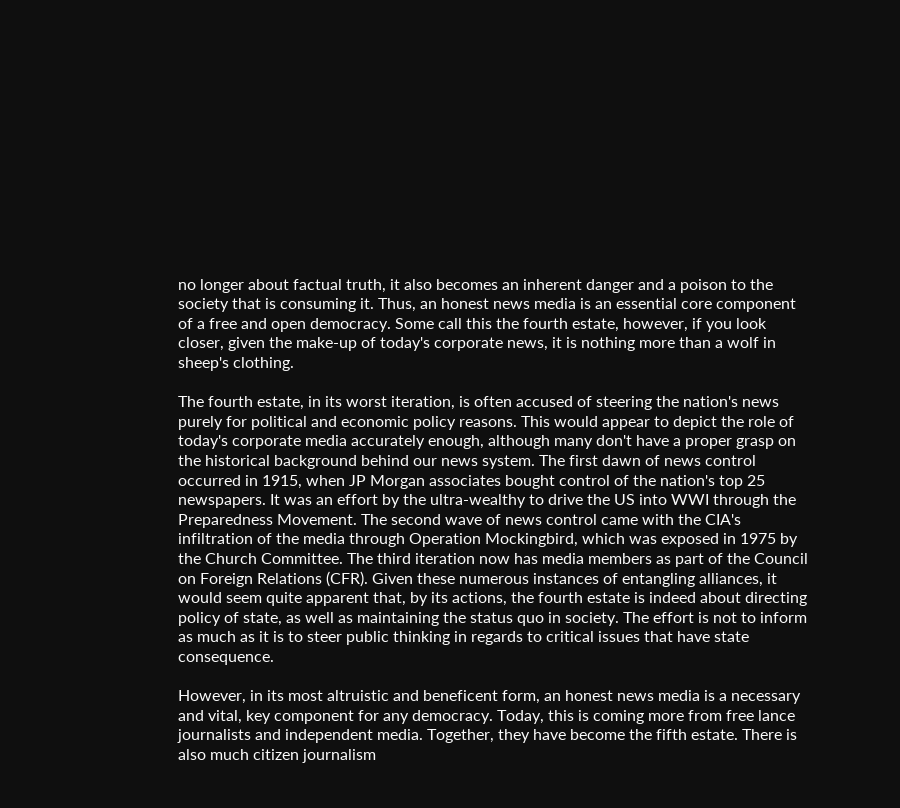no longer about factual truth, it also becomes an inherent danger and a poison to the society that is consuming it. Thus, an honest news media is an essential core component of a free and open democracy. Some call this the fourth estate, however, if you look closer, given the make-up of today's corporate news, it is nothing more than a wolf in sheep's clothing.

The fourth estate, in its worst iteration, is often accused of steering the nation's news purely for political and economic policy reasons. This would appear to depict the role of today's corporate media accurately enough, although many don't have a proper grasp on the historical background behind our news system. The first dawn of news control occurred in 1915, when JP Morgan associates bought control of the nation's top 25 newspapers. It was an effort by the ultra-wealthy to drive the US into WWI through the Preparedness Movement. The second wave of news control came with the CIA's infiltration of the media through Operation Mockingbird, which was exposed in 1975 by the Church Committee. The third iteration now has media members as part of the Council on Foreign Relations (CFR). Given these numerous instances of entangling alliances, it would seem quite apparent that, by its actions, the fourth estate is indeed about directing policy of state, as well as maintaining the status quo in society. The effort is not to inform as much as it is to steer public thinking in regards to critical issues that have state consequence.

However, in its most altruistic and beneficent form, an honest news media is a necessary and vital, key component for any democracy. Today, this is coming more from free lance journalists and independent media. Together, they have become the fifth estate. There is also much citizen journalism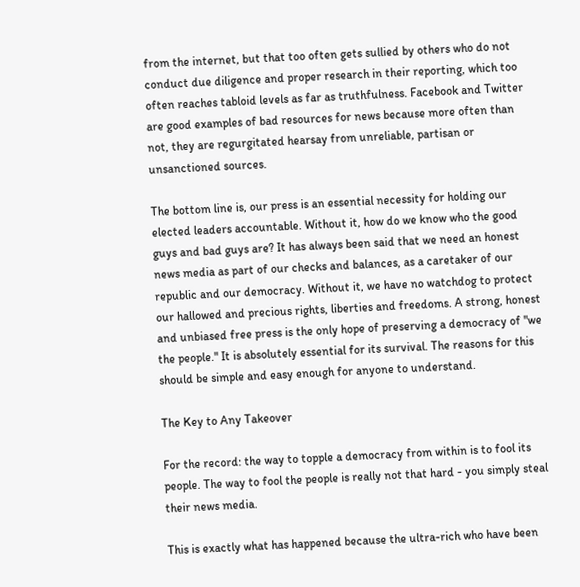from the internet, but that too often gets sullied by others who do not conduct due diligence and proper research in their reporting, which too often reaches tabloid levels as far as truthfulness. Facebook and Twitter are good examples of bad resources for news because more often than not, they are regurgitated hearsay from unreliable, partisan or unsanctioned sources.

The bottom line is, our press is an essential necessity for holding our elected leaders accountable. Without it, how do we know who the good guys and bad guys are? It has always been said that we need an honest news media as part of our checks and balances, as a caretaker of our republic and our democracy. Without it, we have no watchdog to protect our hallowed and precious rights, liberties and freedoms. A strong, honest and unbiased free press is the only hope of preserving a democracy of "we the people." It is absolutely essential for its survival. The reasons for this should be simple and easy enough for anyone to understand.

The Key to Any Takeover

For the record: the way to topple a democracy from within is to fool its people. The way to fool the people is really not that hard - you simply steal their news media.

This is exactly what has happened because the ultra-rich who have been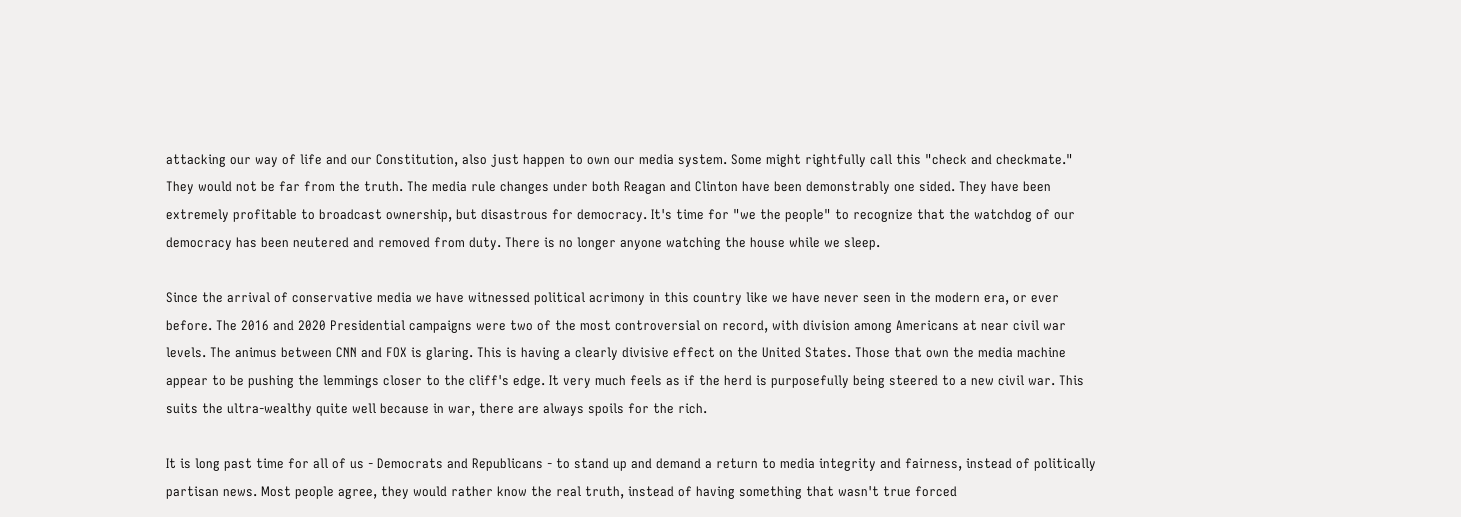attacking our way of life and our Constitution, also just happen to own our media system. Some might rightfully call this "check and checkmate." They would not be far from the truth. The media rule changes under both Reagan and Clinton have been demonstrably one sided. They have been extremely profitable to broadcast ownership, but disastrous for democracy. It's time for "we the people" to recognize that the watchdog of our democracy has been neutered and removed from duty. There is no longer anyone watching the house while we sleep.

Since the arrival of conservative media we have witnessed political acrimony in this country like we have never seen in the modern era, or ever before. The 2016 and 2020 Presidential campaigns were two of the most controversial on record, with division among Americans at near civil war levels. The animus between CNN and FOX is glaring. This is having a clearly divisive effect on the United States. Those that own the media machine appear to be pushing the lemmings closer to the cliff's edge. It very much feels as if the herd is purposefully being steered to a new civil war. This suits the ultra-wealthy quite well because in war, there are always spoils for the rich.

It is long past time for all of us - Democrats and Republicans - to stand up and demand a return to media integrity and fairness, instead of politically partisan news. Most people agree, they would rather know the real truth, instead of having something that wasn't true forced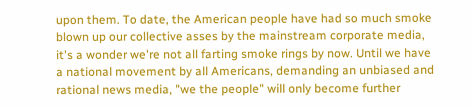upon them. To date, the American people have had so much smoke blown up our collective asses by the mainstream corporate media, it's a wonder we're not all farting smoke rings by now. Until we have a national movement by all Americans, demanding an unbiased and rational news media, "we the people" will only become further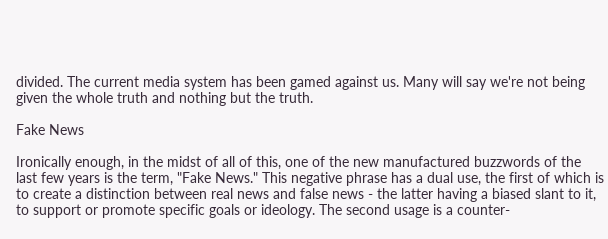divided. The current media system has been gamed against us. Many will say we're not being given the whole truth and nothing but the truth.

Fake News

Ironically enough, in the midst of all of this, one of the new manufactured buzzwords of the last few years is the term, "Fake News." This negative phrase has a dual use, the first of which is to create a distinction between real news and false news - the latter having a biased slant to it, to support or promote specific goals or ideology. The second usage is a counter-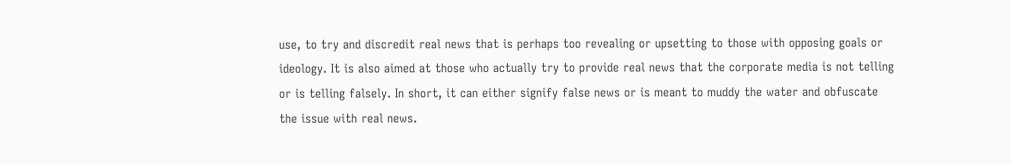use, to try and discredit real news that is perhaps too revealing or upsetting to those with opposing goals or ideology. It is also aimed at those who actually try to provide real news that the corporate media is not telling or is telling falsely. In short, it can either signify false news or is meant to muddy the water and obfuscate the issue with real news.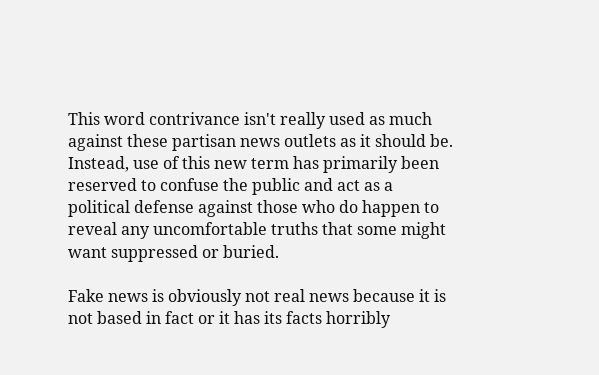This word contrivance isn't really used as much against these partisan news outlets as it should be. Instead, use of this new term has primarily been reserved to confuse the public and act as a political defense against those who do happen to reveal any uncomfortable truths that some might want suppressed or buried.

Fake news is obviously not real news because it is not based in fact or it has its facts horribly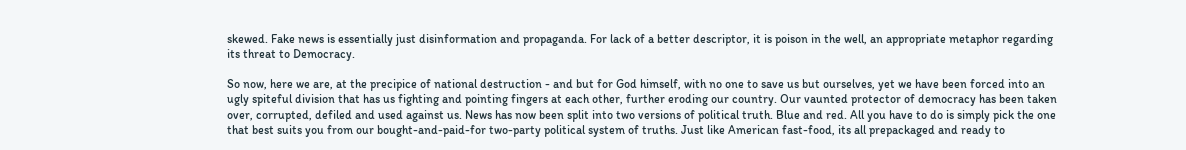skewed. Fake news is essentially just disinformation and propaganda. For lack of a better descriptor, it is poison in the well, an appropriate metaphor regarding its threat to Democracy.

So now, here we are, at the precipice of national destruction - and but for God himself, with no one to save us but ourselves, yet we have been forced into an ugly spiteful division that has us fighting and pointing fingers at each other, further eroding our country. Our vaunted protector of democracy has been taken over, corrupted, defiled and used against us. News has now been split into two versions of political truth. Blue and red. All you have to do is simply pick the one that best suits you from our bought-and-paid-for two-party political system of truths. Just like American fast-food, its all prepackaged and ready to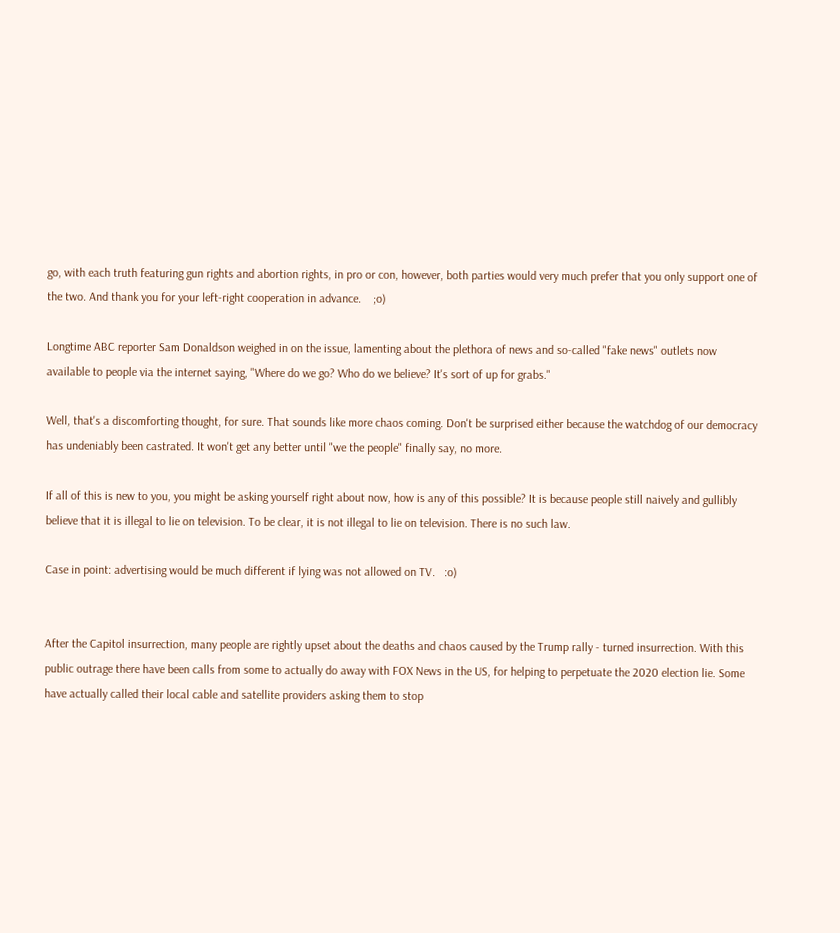go, with each truth featuring gun rights and abortion rights, in pro or con, however, both parties would very much prefer that you only support one of the two. And thank you for your left-right cooperation in advance.    ;o)

Longtime ABC reporter Sam Donaldson weighed in on the issue, lamenting about the plethora of news and so-called "fake news" outlets now available to people via the internet saying, "Where do we go? Who do we believe? It's sort of up for grabs."

Well, that's a discomforting thought, for sure. That sounds like more chaos coming. Don't be surprised either because the watchdog of our democracy has undeniably been castrated. It won't get any better until "we the people" finally say, no more.

If all of this is new to you, you might be asking yourself right about now, how is any of this possible? It is because people still naively and gullibly believe that it is illegal to lie on television. To be clear, it is not illegal to lie on television. There is no such law.

Case in point: advertising would be much different if lying was not allowed on TV.   :o)


After the Capitol insurrection, many people are rightly upset about the deaths and chaos caused by the Trump rally - turned insurrection. With this public outrage there have been calls from some to actually do away with FOX News in the US, for helping to perpetuate the 2020 election lie. Some have actually called their local cable and satellite providers asking them to stop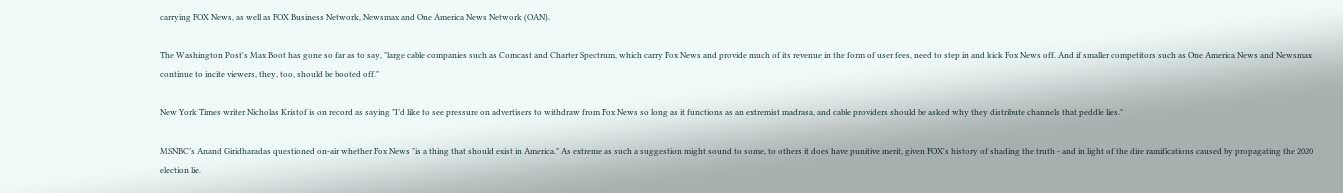carrying FOX News, as well as FOX Business Network, Newsmax and One America News Network (OAN).

The Washington Post's Max Boot has gone so far as to say, "large cable companies such as Comcast and Charter Spectrum, which carry Fox News and provide much of its revenue in the form of user fees, need to step in and kick Fox News off. And if smaller competitors such as One America News and Newsmax continue to incite viewers, they, too, should be booted off."

New York Times writer Nicholas Kristof is on record as saying "I’d like to see pressure on advertisers to withdraw from Fox News so long as it functions as an extremist madrasa, and cable providers should be asked why they distribute channels that peddle lies."

MSNBC’s Anand Giridharadas questioned on-air whether Fox News "is a thing that should exist in America." As extreme as such a suggestion might sound to some, to others it does have punitive merit, given FOX's history of shading the truth - and in light of the dire ramifications caused by propagating the 2020 election lie.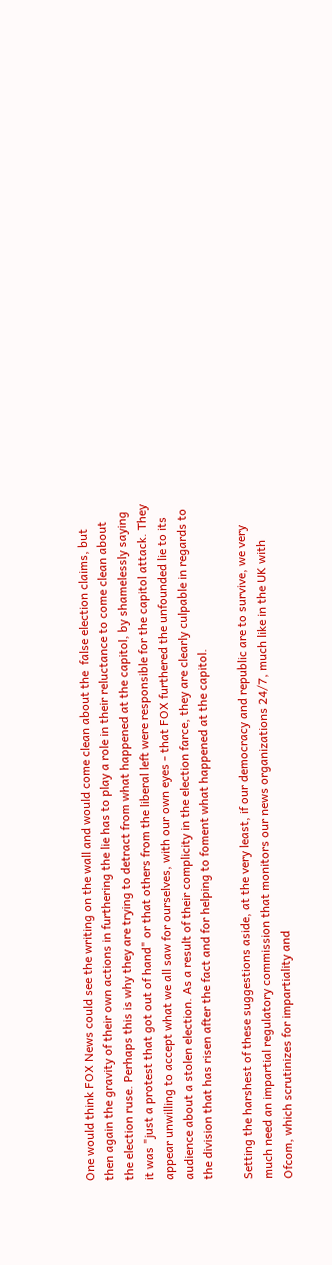One would think FOX News could see the writing on the wall and would come clean about the  false election claims, but then again the gravity of their own actions in furthering the lie has to play a role in their reluctance to come clean about the election ruse. Perhaps this is why they are trying to detract from what happened at the capitol, by shamelessly saying it was "just a protest that got out of hand" or that others from the liberal left were responsible for the capitol attack. They appear unwilling to accept what we all saw for ourselves, with our own eyes - that FOX furthered the unfounded lie to its audience about a stolen election. As a result of their complicity in the election farce, they are clearly culpable in regards to the division that has risen after the fact and for helping to foment what happened at the capitol.

Setting the harshest of these suggestions aside, at the very least, if our democracy and republic are to survive, we very much need an impartial regulatory commission that monitors our news organizations 24/7, much like in the UK with Ofcom, which scrutinizes for impartiality and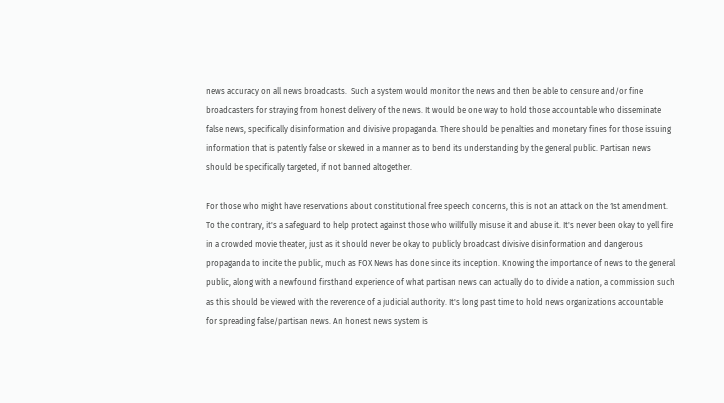news accuracy on all news broadcasts.  Such a system would monitor the news and then be able to censure and/or fine broadcasters for straying from honest delivery of the news. It would be one way to hold those accountable who disseminate false news, specifically disinformation and divisive propaganda. There should be penalties and monetary fines for those issuing information that is patently false or skewed in a manner as to bend its understanding by the general public. Partisan news should be specifically targeted, if not banned altogether.

For those who might have reservations about constitutional free speech concerns, this is not an attack on the 1st amendment. To the contrary, it's a safeguard to help protect against those who willfully misuse it and abuse it. It's never been okay to yell fire in a crowded movie theater, just as it should never be okay to publicly broadcast divisive disinformation and dangerous propaganda to incite the public, much as FOX News has done since its inception. Knowing the importance of news to the general public, along with a newfound firsthand experience of what partisan news can actually do to divide a nation, a commission such as this should be viewed with the reverence of a judicial authority. It's long past time to hold news organizations accountable for spreading false/partisan news. An honest news system is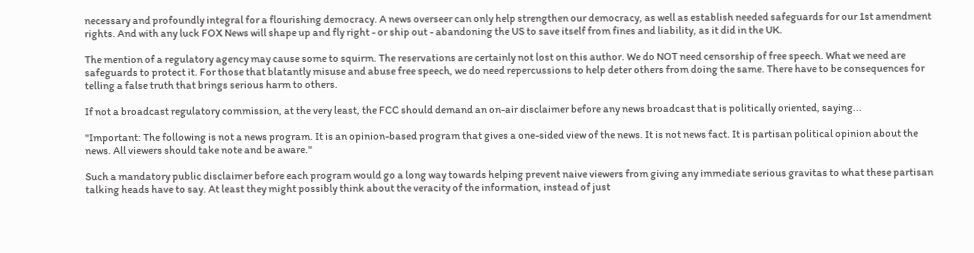necessary and profoundly integral for a flourishing democracy. A news overseer can only help strengthen our democracy, as well as establish needed safeguards for our 1st amendment rights. And with any luck FOX News will shape up and fly right - or ship out - abandoning the US to save itself from fines and liability, as it did in the UK.

The mention of a regulatory agency may cause some to squirm. The reservations are certainly not lost on this author. We do NOT need censorship of free speech. What we need are safeguards to protect it. For those that blatantly misuse and abuse free speech, we do need repercussions to help deter others from doing the same. There have to be consequences for telling a false truth that brings serious harm to others.

If not a broadcast regulatory commission, at the very least, the FCC should demand an on-air disclaimer before any news broadcast that is politically oriented, saying...

"Important: The following is not a news program. It is an opinion-based program that gives a one-sided view of the news. It is not news fact. It is partisan political opinion about the news. All viewers should take note and be aware."

Such a mandatory public disclaimer before each program would go a long way towards helping prevent naive viewers from giving any immediate serious gravitas to what these partisan talking heads have to say. At least they might possibly think about the veracity of the information, instead of just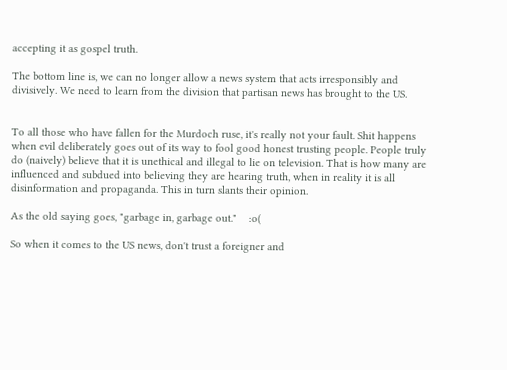accepting it as gospel truth.

The bottom line is, we can no longer allow a news system that acts irresponsibly and divisively. We need to learn from the division that partisan news has brought to the US.


To all those who have fallen for the Murdoch ruse, it's really not your fault. Shit happens when evil deliberately goes out of its way to fool good honest trusting people. People truly do (naively) believe that it is unethical and illegal to lie on television. That is how many are influenced and subdued into believing they are hearing truth, when in reality it is all disinformation and propaganda. This in turn slants their opinion.

As the old saying goes, "garbage in, garbage out."    :o(

So when it comes to the US news, don't trust a foreigner and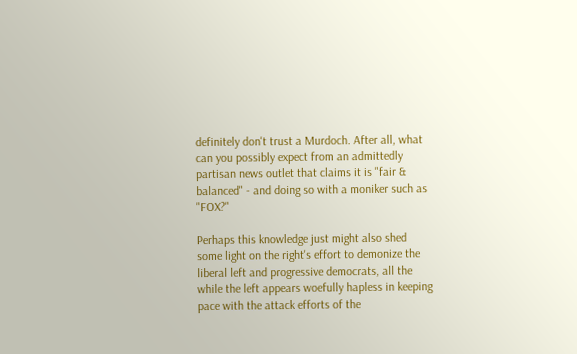definitely don't trust a Murdoch. After all, what can you possibly expect from an admittedly partisan news outlet that claims it is "fair & balanced" - and doing so with a moniker such as "FOX?"

Perhaps this knowledge just might also shed some light on the right's effort to demonize the liberal left and progressive democrats, all the while the left appears woefully hapless in keeping pace with the attack efforts of the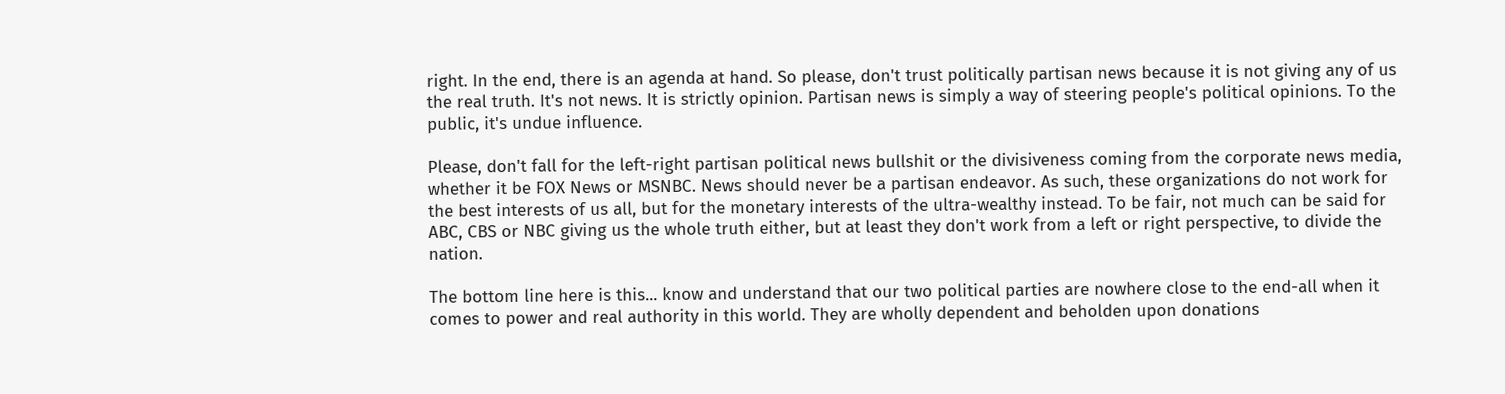right. In the end, there is an agenda at hand. So please, don't trust politically partisan news because it is not giving any of us the real truth. It's not news. It is strictly opinion. Partisan news is simply a way of steering people's political opinions. To the public, it's undue influence.

Please, don't fall for the left-right partisan political news bullshit or the divisiveness coming from the corporate news media, whether it be FOX News or MSNBC. News should never be a partisan endeavor. As such, these organizations do not work for the best interests of us all, but for the monetary interests of the ultra-wealthy instead. To be fair, not much can be said for ABC, CBS or NBC giving us the whole truth either, but at least they don't work from a left or right perspective, to divide the nation.

The bottom line here is this... know and understand that our two political parties are nowhere close to the end-all when it comes to power and real authority in this world. They are wholly dependent and beholden upon donations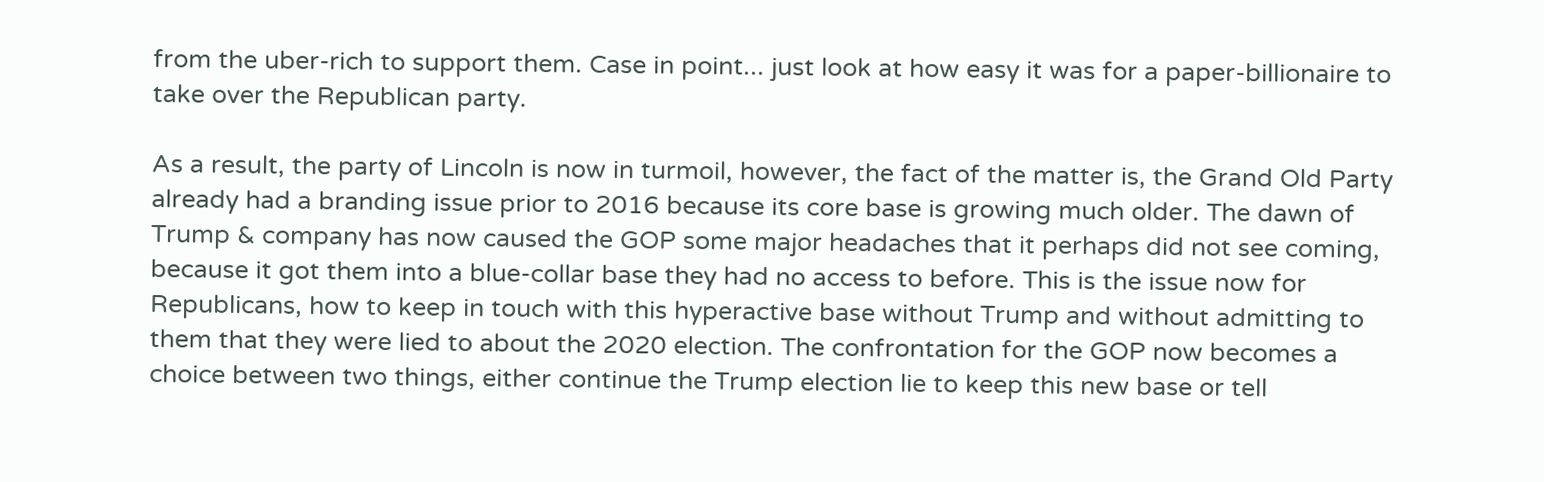from the uber-rich to support them. Case in point... just look at how easy it was for a paper-billionaire to take over the Republican party.

As a result, the party of Lincoln is now in turmoil, however, the fact of the matter is, the Grand Old Party already had a branding issue prior to 2016 because its core base is growing much older. The dawn of Trump & company has now caused the GOP some major headaches that it perhaps did not see coming, because it got them into a blue-collar base they had no access to before. This is the issue now for Republicans, how to keep in touch with this hyperactive base without Trump and without admitting to them that they were lied to about the 2020 election. The confrontation for the GOP now becomes a choice between two things, either continue the Trump election lie to keep this new base or tell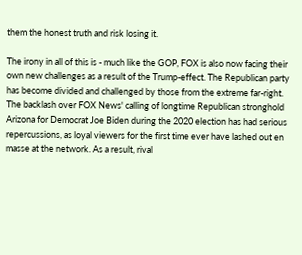them the honest truth and risk losing it.

The irony in all of this is - much like the GOP, FOX is also now facing their own new challenges as a result of the Trump-effect. The Republican party has become divided and challenged by those from the extreme far-right. The backlash over FOX News' calling of longtime Republican stronghold Arizona for Democrat Joe Biden during the 2020 election has had serious repercussions, as loyal viewers for the first time ever have lashed out en masse at the network. As a result, rival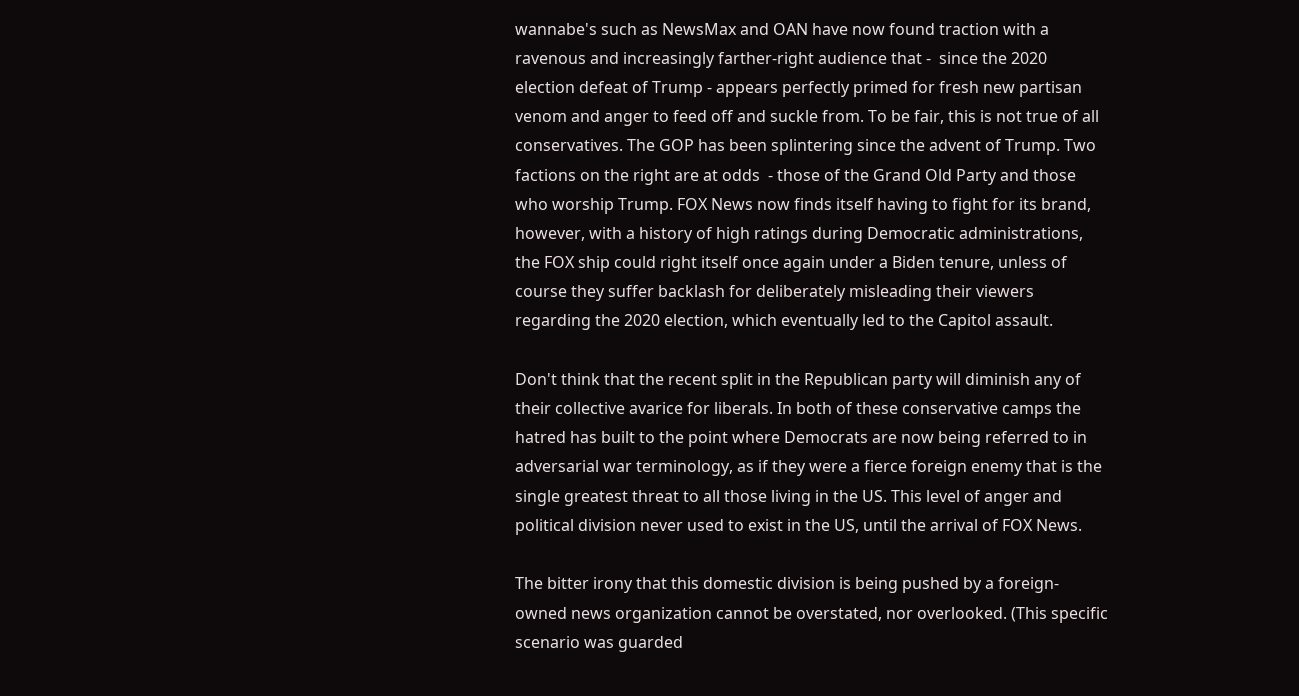wannabe's such as NewsMax and OAN have now found traction with a ravenous and increasingly farther-right audience that -  since the 2020 election defeat of Trump - appears perfectly primed for fresh new partisan venom and anger to feed off and suckle from. To be fair, this is not true of all conservatives. The GOP has been splintering since the advent of Trump. Two factions on the right are at odds  - those of the Grand Old Party and those who worship Trump. FOX News now finds itself having to fight for its brand, however, with a history of high ratings during Democratic administrations, the FOX ship could right itself once again under a Biden tenure, unless of course they suffer backlash for deliberately misleading their viewers regarding the 2020 election, which eventually led to the Capitol assault.

Don't think that the recent split in the Republican party will diminish any of their collective avarice for liberals. In both of these conservative camps the hatred has built to the point where Democrats are now being referred to in adversarial war terminology, as if they were a fierce foreign enemy that is the single greatest threat to all those living in the US. This level of anger and political division never used to exist in the US, until the arrival of FOX News.

The bitter irony that this domestic division is being pushed by a foreign-owned news organization cannot be overstated, nor overlooked. (This specific scenario was guarded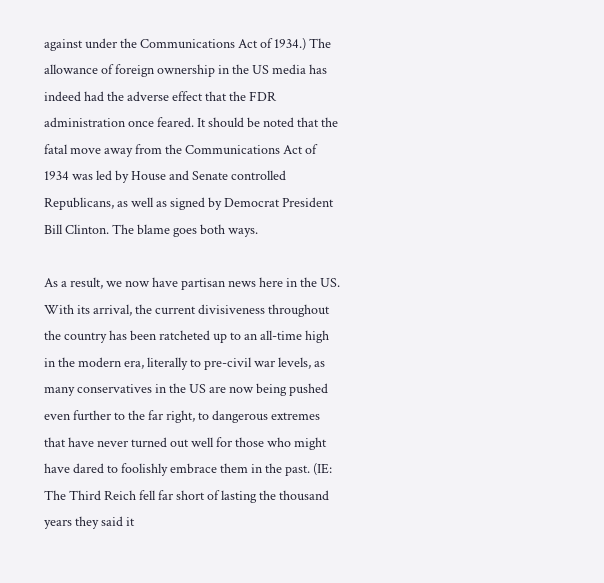against under the Communications Act of 1934.) The allowance of foreign ownership in the US media has indeed had the adverse effect that the FDR administration once feared. It should be noted that the fatal move away from the Communications Act of 1934 was led by House and Senate controlled Republicans, as well as signed by Democrat President Bill Clinton. The blame goes both ways.

As a result, we now have partisan news here in the US. With its arrival, the current divisiveness throughout the country has been ratcheted up to an all-time high in the modern era, literally to pre-civil war levels, as many conservatives in the US are now being pushed even further to the far right, to dangerous extremes that have never turned out well for those who might have dared to foolishly embrace them in the past. (IE: The Third Reich fell far short of lasting the thousand years they said it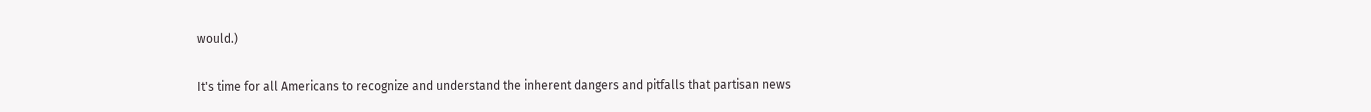would.)

It's time for all Americans to recognize and understand the inherent dangers and pitfalls that partisan news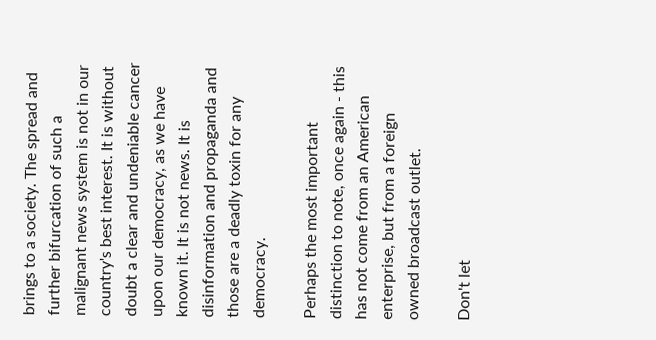brings to a society. The spread and further bifurcation of such a malignant news system is not in our country's best interest. It is without doubt a clear and undeniable cancer upon our democracy, as we have known it. It is not news. It is disinformation and propaganda and those are a deadly toxin for any democracy.

Perhaps the most important distinction to note, once again - this has not come from an American enterprise, but from a foreign owned broadcast outlet.

Don't let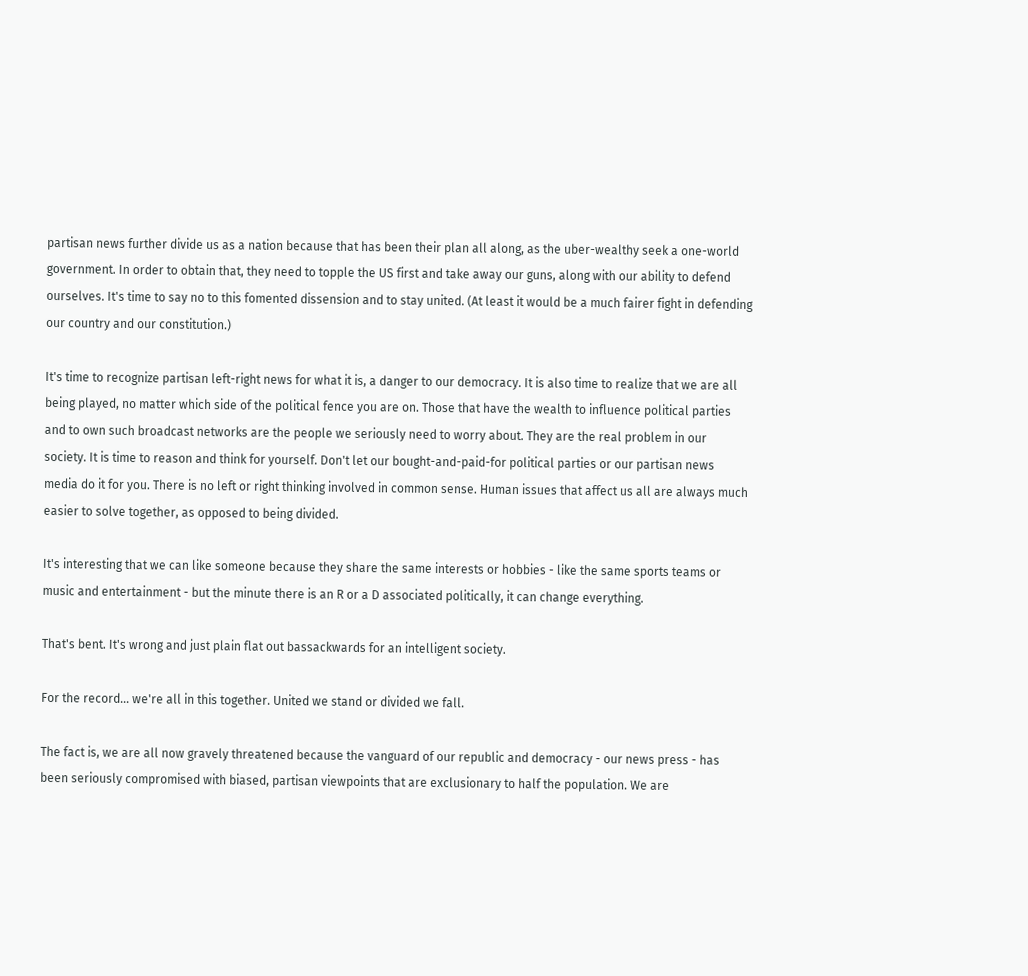partisan news further divide us as a nation because that has been their plan all along, as the uber-wealthy seek a one-world government. In order to obtain that, they need to topple the US first and take away our guns, along with our ability to defend ourselves. It's time to say no to this fomented dissension and to stay united. (At least it would be a much fairer fight in defending our country and our constitution.)

It's time to recognize partisan left-right news for what it is, a danger to our democracy. It is also time to realize that we are all being played, no matter which side of the political fence you are on. Those that have the wealth to influence political parties and to own such broadcast networks are the people we seriously need to worry about. They are the real problem in our society. It is time to reason and think for yourself. Don't let our bought-and-paid-for political parties or our partisan news media do it for you. There is no left or right thinking involved in common sense. Human issues that affect us all are always much easier to solve together, as opposed to being divided.

It's interesting that we can like someone because they share the same interests or hobbies - like the same sports teams or music and entertainment - but the minute there is an R or a D associated politically, it can change everything.

That's bent. It's wrong and just plain flat out bassackwards for an intelligent society.

For the record... we're all in this together. United we stand or divided we fall.

The fact is, we are all now gravely threatened because the vanguard of our republic and democracy - our news press - has been seriously compromised with biased, partisan viewpoints that are exclusionary to half the population. We are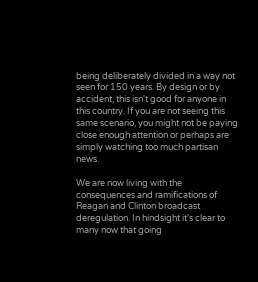being deliberately divided in a way not seen for 150 years. By design or by accident, this isn't good for anyone in this country. If you are not seeing this same scenario, you might not be paying close enough attention or perhaps are simply watching too much partisan news.

We are now living with the consequences and ramifications of Reagan and Clinton broadcast deregulation. In hindsight it's clear to many now that going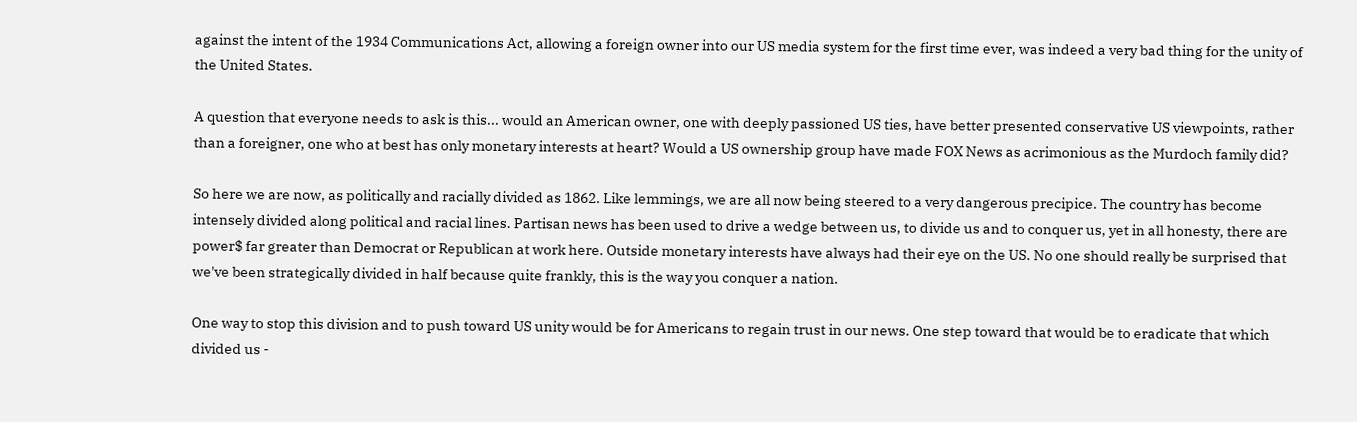against the intent of the 1934 Communications Act, allowing a foreign owner into our US media system for the first time ever, was indeed a very bad thing for the unity of the United States.

A question that everyone needs to ask is this... would an American owner, one with deeply passioned US ties, have better presented conservative US viewpoints, rather than a foreigner, one who at best has only monetary interests at heart? Would a US ownership group have made FOX News as acrimonious as the Murdoch family did?

So here we are now, as politically and racially divided as 1862. Like lemmings, we are all now being steered to a very dangerous precipice. The country has become intensely divided along political and racial lines. Partisan news has been used to drive a wedge between us, to divide us and to conquer us, yet in all honesty, there are power$ far greater than Democrat or Republican at work here. Outside monetary interests have always had their eye on the US. No one should really be surprised that we've been strategically divided in half because quite frankly, this is the way you conquer a nation.

One way to stop this division and to push toward US unity would be for Americans to regain trust in our news. One step toward that would be to eradicate that which divided us -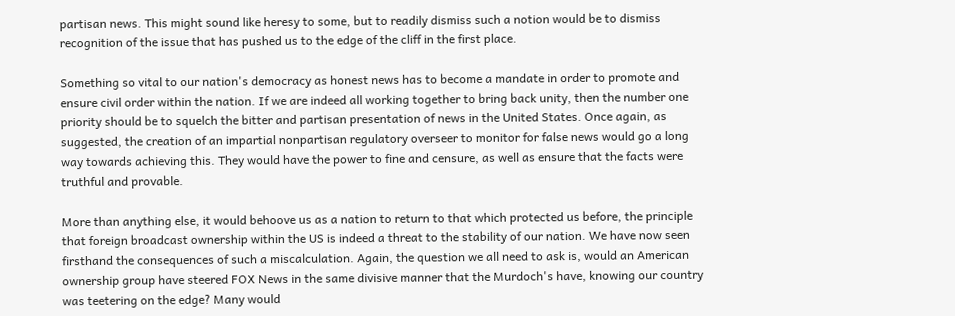partisan news. This might sound like heresy to some, but to readily dismiss such a notion would be to dismiss recognition of the issue that has pushed us to the edge of the cliff in the first place.

Something so vital to our nation's democracy as honest news has to become a mandate in order to promote and ensure civil order within the nation. If we are indeed all working together to bring back unity, then the number one priority should be to squelch the bitter and partisan presentation of news in the United States. Once again, as suggested, the creation of an impartial nonpartisan regulatory overseer to monitor for false news would go a long way towards achieving this. They would have the power to fine and censure, as well as ensure that the facts were truthful and provable.

More than anything else, it would behoove us as a nation to return to that which protected us before, the principle that foreign broadcast ownership within the US is indeed a threat to the stability of our nation. We have now seen firsthand the consequences of such a miscalculation. Again, the question we all need to ask is, would an American ownership group have steered FOX News in the same divisive manner that the Murdoch's have, knowing our country was teetering on the edge? Many would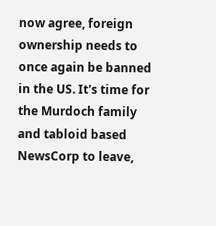now agree, foreign ownership needs to once again be banned in the US. It's time for the Murdoch family and tabloid based NewsCorp to leave,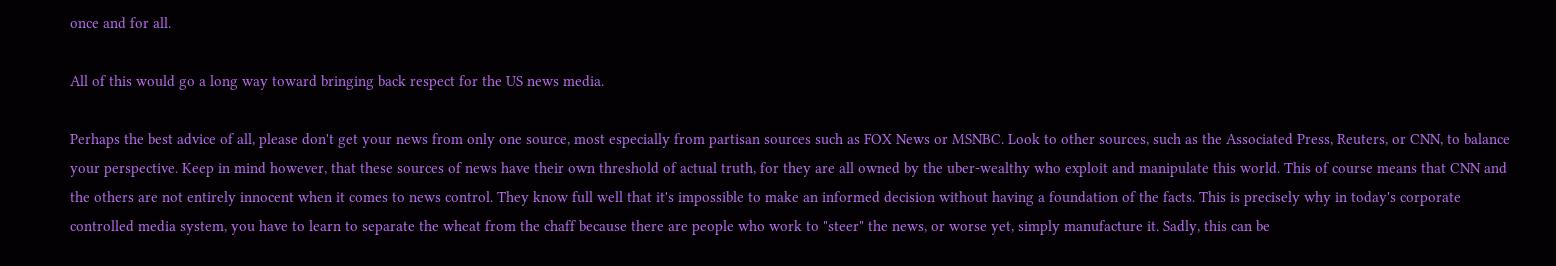once and for all.

All of this would go a long way toward bringing back respect for the US news media.

Perhaps the best advice of all, please don't get your news from only one source, most especially from partisan sources such as FOX News or MSNBC. Look to other sources, such as the Associated Press, Reuters, or CNN, to balance your perspective. Keep in mind however, that these sources of news have their own threshold of actual truth, for they are all owned by the uber-wealthy who exploit and manipulate this world. This of course means that CNN and the others are not entirely innocent when it comes to news control. They know full well that it's impossible to make an informed decision without having a foundation of the facts. This is precisely why in today's corporate controlled media system, you have to learn to separate the wheat from the chaff because there are people who work to "steer" the news, or worse yet, simply manufacture it. Sadly, this can be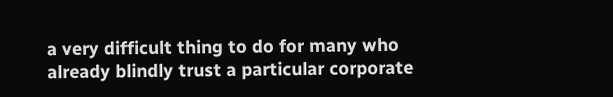a very difficult thing to do for many who already blindly trust a particular corporate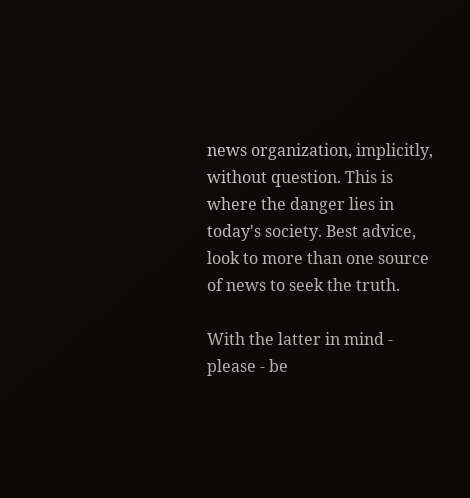news organization, implicitly, without question. This is where the danger lies in today's society. Best advice, look to more than one source of news to seek the truth.

With the latter in mind - please - be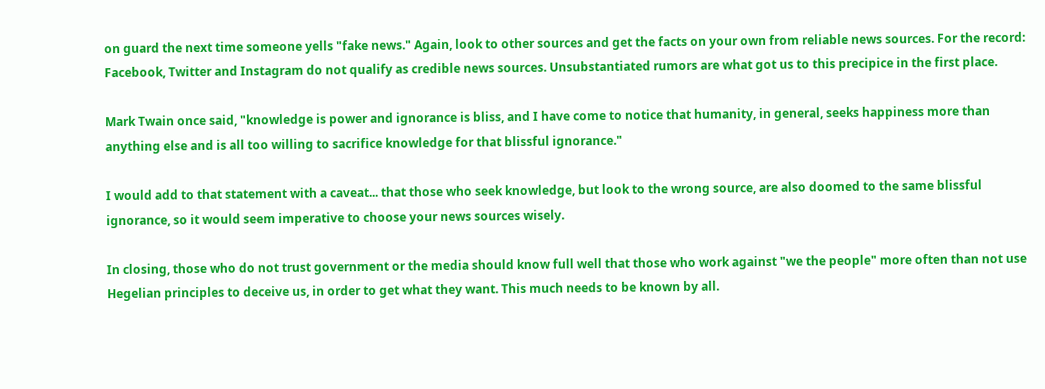on guard the next time someone yells "fake news." Again, look to other sources and get the facts on your own from reliable news sources. For the record: Facebook, Twitter and Instagram do not qualify as credible news sources. Unsubstantiated rumors are what got us to this precipice in the first place.

Mark Twain once said, "knowledge is power and ignorance is bliss, and I have come to notice that humanity, in general, seeks happiness more than anything else and is all too willing to sacrifice knowledge for that blissful ignorance."

I would add to that statement with a caveat... that those who seek knowledge, but look to the wrong source, are also doomed to the same blissful ignorance, so it would seem imperative to choose your news sources wisely.

In closing, those who do not trust government or the media should know full well that those who work against "we the people" more often than not use Hegelian principles to deceive us, in order to get what they want. This much needs to be known by all.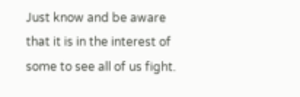Just know and be aware that it is in the interest of some to see all of us fight.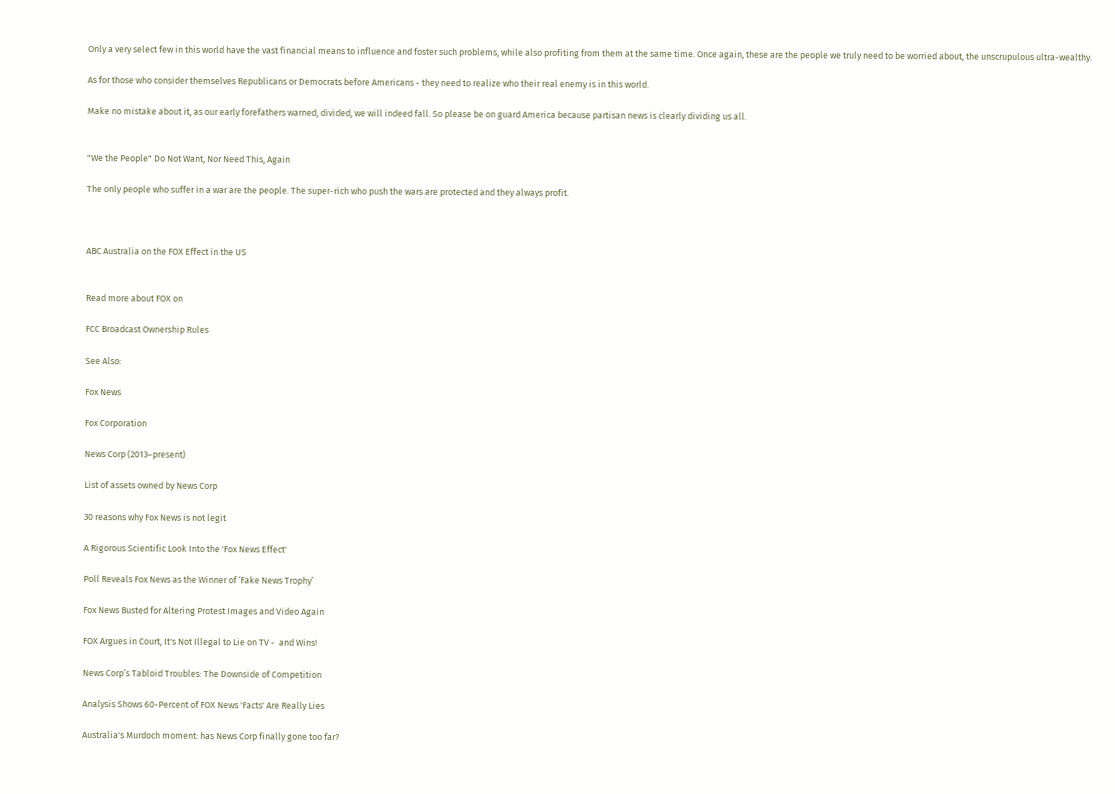Only a very select few in this world have the vast financial means to influence and foster such problems, while also profiting from them at the same time. Once again, these are the people we truly need to be worried about, the unscrupulous ultra-wealthy.

As for those who consider themselves Republicans or Democrats before Americans - they need to realize who their real enemy is in this world.

Make no mistake about it, as our early forefathers warned, divided, we will indeed fall. So please be on guard America because partisan news is clearly dividing us all.


"We the People" Do Not Want, Nor Need This, Again

The only people who suffer in a war are the people. The super-rich who push the wars are protected and they always profit.



ABC Australia on the FOX Effect in the US


Read more about FOX on

FCC Broadcast Ownership Rules

See Also:

Fox News

Fox Corporation

News Corp (2013–present)

List of assets owned by News Corp

30 reasons why Fox News is not legit

A Rigorous Scientific Look Into the 'Fox News Effect'

Poll Reveals Fox News as the Winner of ‘Fake News Trophy’

Fox News Busted for Altering Protest Images and Video Again

FOX Argues in Court, It's Not Illegal to Lie on TV -  and Wins!

News Corp’s Tabloid Troubles: The Downside of Competition

Analysis Shows 60-Percent of FOX News 'Facts' Are Really Lies

Australia's Murdoch moment: has News Corp finally gone too far?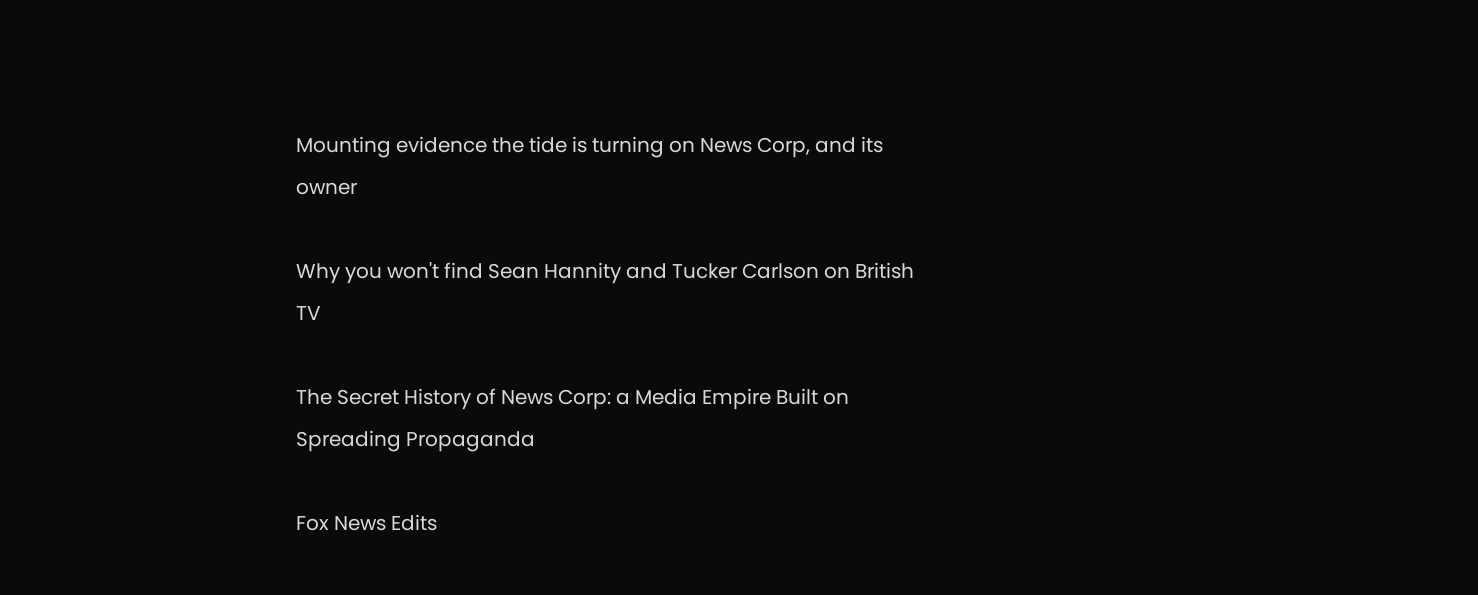Mounting evidence the tide is turning on News Corp, and its owner

Why you won't find Sean Hannity and Tucker Carlson on British TV

The Secret History of News Corp: a Media Empire Built on Spreading Propaganda

Fox News Edits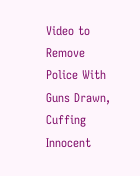Video to Remove Police With Guns Drawn, Cuffing Innocent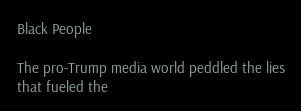Black People

The pro-Trump media world peddled the lies that fueled the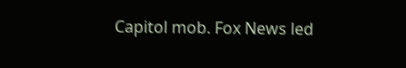Capitol mob. Fox News led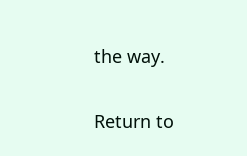the way.


Return to